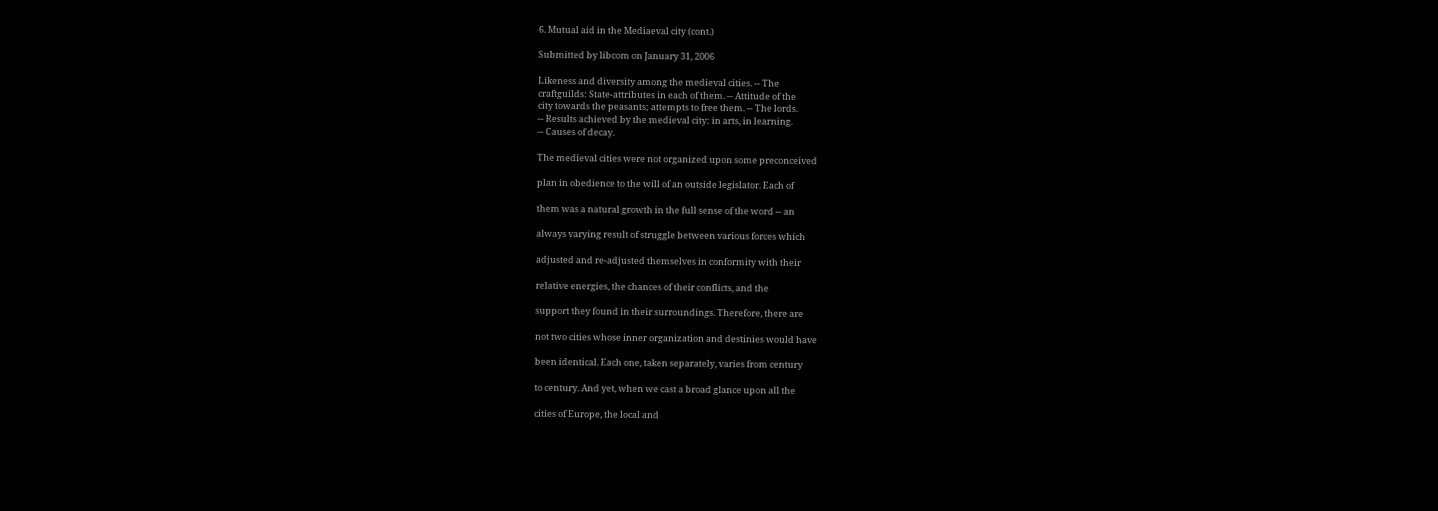6. Mutual aid in the Mediaeval city (cont.)

Submitted by libcom on January 31, 2006

Likeness and diversity among the medieval cities. -- The
craftguilds: State-attributes in each of them. -- Attitude of the
city towards the peasants; attempts to free them. -- The lords.
-- Results achieved by the medieval city: in arts, in learning.
-- Causes of decay.

The medieval cities were not organized upon some preconceived

plan in obedience to the will of an outside legislator. Each of

them was a natural growth in the full sense of the word -- an

always varying result of struggle between various forces which

adjusted and re-adjusted themselves in conformity with their

relative energies, the chances of their conflicts, and the

support they found in their surroundings. Therefore, there are

not two cities whose inner organization and destinies would have

been identical. Each one, taken separately, varies from century

to century. And yet, when we cast a broad glance upon all the

cities of Europe, the local and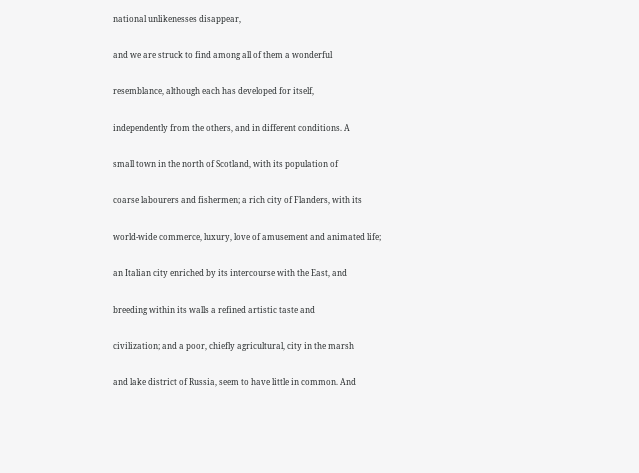national unlikenesses disappear,

and we are struck to find among all of them a wonderful

resemblance, although each has developed for itself,

independently from the others, and in different conditions. A

small town in the north of Scotland, with its population of

coarse labourers and fishermen; a rich city of Flanders, with its

world-wide commerce, luxury, love of amusement and animated life;

an Italian city enriched by its intercourse with the East, and

breeding within its walls a refined artistic taste and

civilization; and a poor, chiefly agricultural, city in the marsh

and lake district of Russia, seem to have little in common. And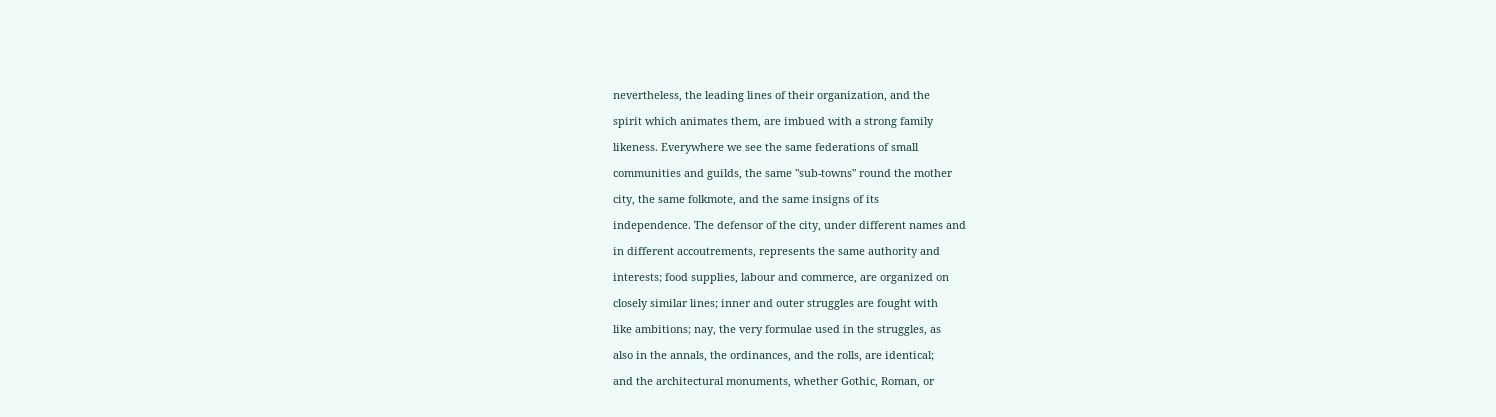nevertheless, the leading lines of their organization, and the

spirit which animates them, are imbued with a strong family

likeness. Everywhere we see the same federations of small

communities and guilds, the same "sub-towns" round the mother

city, the same folkmote, and the same insigns of its

independence. The defensor of the city, under different names and

in different accoutrements, represents the same authority and

interests; food supplies, labour and commerce, are organized on

closely similar lines; inner and outer struggles are fought with

like ambitions; nay, the very formulae used in the struggles, as

also in the annals, the ordinances, and the rolls, are identical;

and the architectural monuments, whether Gothic, Roman, or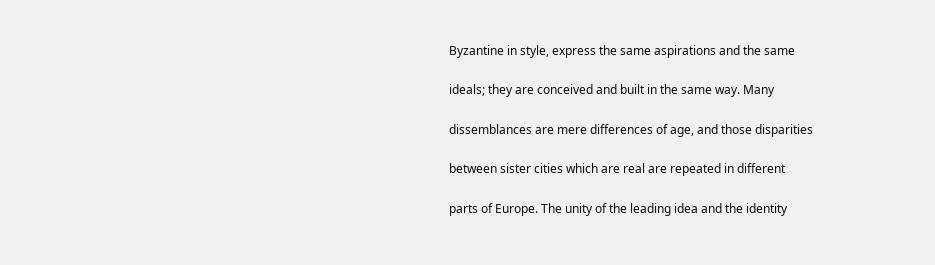Byzantine in style, express the same aspirations and the same

ideals; they are conceived and built in the same way. Many

dissemblances are mere differences of age, and those disparities

between sister cities which are real are repeated in different

parts of Europe. The unity of the leading idea and the identity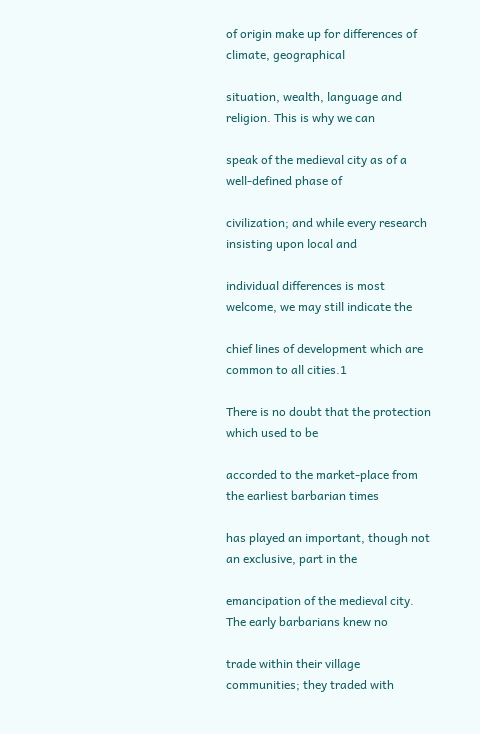of origin make up for differences of climate, geographical

situation, wealth, language and religion. This is why we can

speak of the medieval city as of a well-defined phase of

civilization; and while every research insisting upon local and

individual differences is most welcome, we may still indicate the

chief lines of development which are common to all cities.1

There is no doubt that the protection which used to be

accorded to the market-place from the earliest barbarian times

has played an important, though not an exclusive, part in the

emancipation of the medieval city. The early barbarians knew no

trade within their village communities; they traded with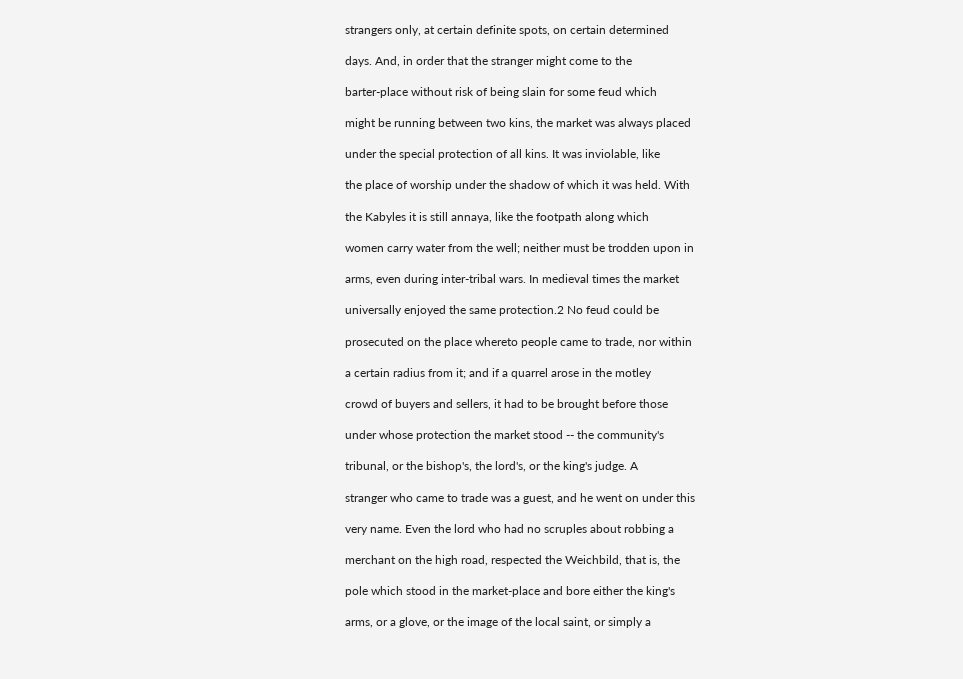strangers only, at certain definite spots, on certain determined

days. And, in order that the stranger might come to the

barter-place without risk of being slain for some feud which

might be running between two kins, the market was always placed

under the special protection of all kins. It was inviolable, like

the place of worship under the shadow of which it was held. With

the Kabyles it is still annaya, like the footpath along which

women carry water from the well; neither must be trodden upon in

arms, even during inter-tribal wars. In medieval times the market

universally enjoyed the same protection.2 No feud could be

prosecuted on the place whereto people came to trade, nor within

a certain radius from it; and if a quarrel arose in the motley

crowd of buyers and sellers, it had to be brought before those

under whose protection the market stood -- the community's

tribunal, or the bishop's, the lord's, or the king's judge. A

stranger who came to trade was a guest, and he went on under this

very name. Even the lord who had no scruples about robbing a

merchant on the high road, respected the Weichbild, that is, the

pole which stood in the market-place and bore either the king's

arms, or a glove, or the image of the local saint, or simply a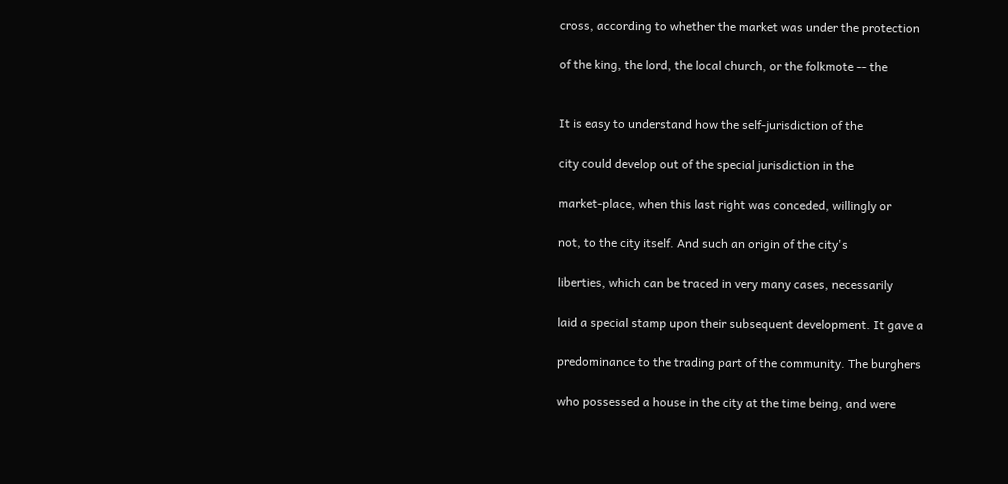cross, according to whether the market was under the protection

of the king, the lord, the local church, or the folkmote -- the


It is easy to understand how the self-jurisdiction of the

city could develop out of the special jurisdiction in the

market-place, when this last right was conceded, willingly or

not, to the city itself. And such an origin of the city's

liberties, which can be traced in very many cases, necessarily

laid a special stamp upon their subsequent development. It gave a

predominance to the trading part of the community. The burghers

who possessed a house in the city at the time being, and were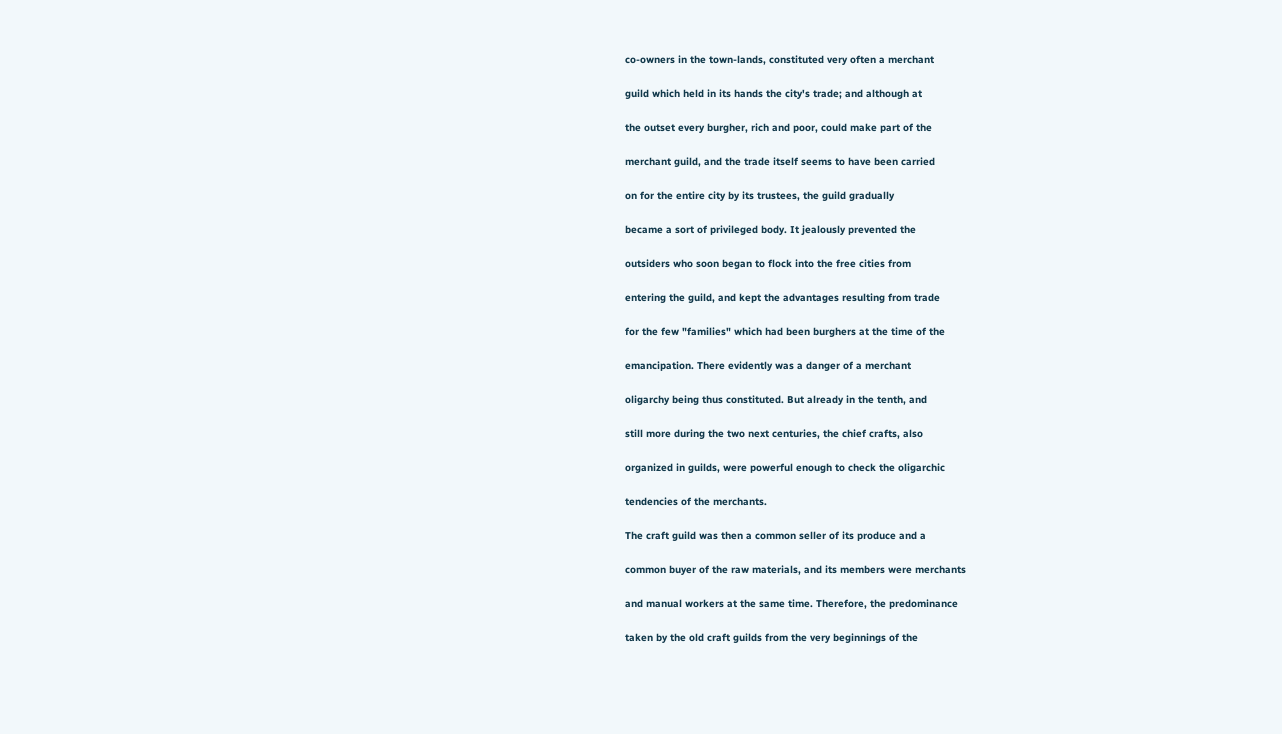co-owners in the town-lands, constituted very often a merchant

guild which held in its hands the city's trade; and although at

the outset every burgher, rich and poor, could make part of the

merchant guild, and the trade itself seems to have been carried

on for the entire city by its trustees, the guild gradually

became a sort of privileged body. It jealously prevented the

outsiders who soon began to flock into the free cities from

entering the guild, and kept the advantages resulting from trade

for the few "families" which had been burghers at the time of the

emancipation. There evidently was a danger of a merchant

oligarchy being thus constituted. But already in the tenth, and

still more during the two next centuries, the chief crafts, also

organized in guilds, were powerful enough to check the oligarchic

tendencies of the merchants.

The craft guild was then a common seller of its produce and a

common buyer of the raw materials, and its members were merchants

and manual workers at the same time. Therefore, the predominance

taken by the old craft guilds from the very beginnings of the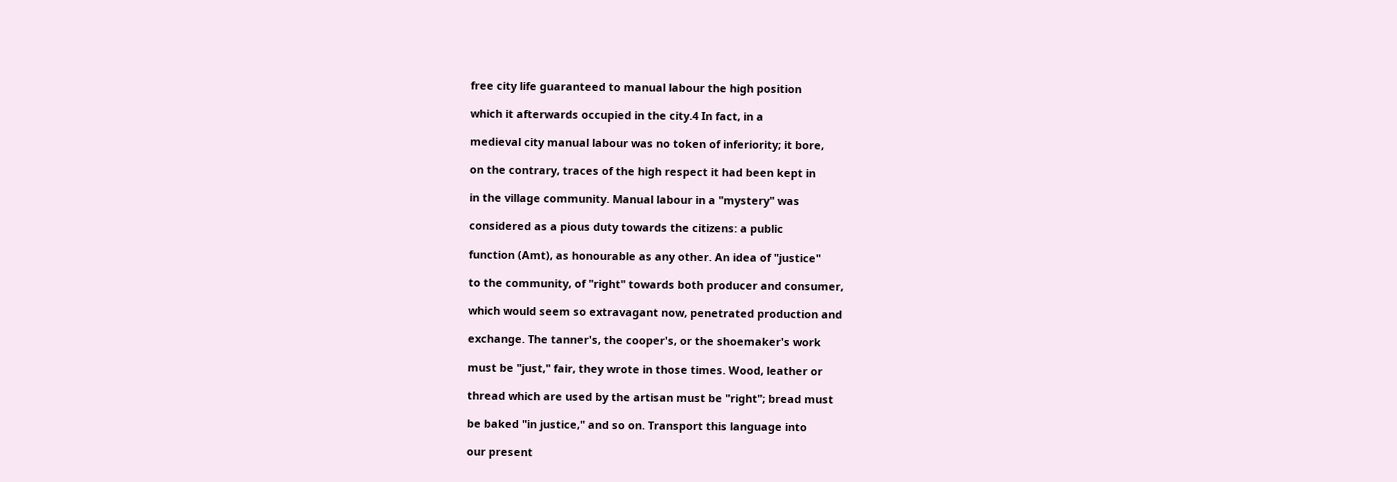free city life guaranteed to manual labour the high position

which it afterwards occupied in the city.4 In fact, in a

medieval city manual labour was no token of inferiority; it bore,

on the contrary, traces of the high respect it had been kept in

in the village community. Manual labour in a "mystery" was

considered as a pious duty towards the citizens: a public

function (Amt), as honourable as any other. An idea of "justice"

to the community, of "right" towards both producer and consumer,

which would seem so extravagant now, penetrated production and

exchange. The tanner's, the cooper's, or the shoemaker's work

must be "just," fair, they wrote in those times. Wood, leather or

thread which are used by the artisan must be "right"; bread must

be baked "in justice," and so on. Transport this language into

our present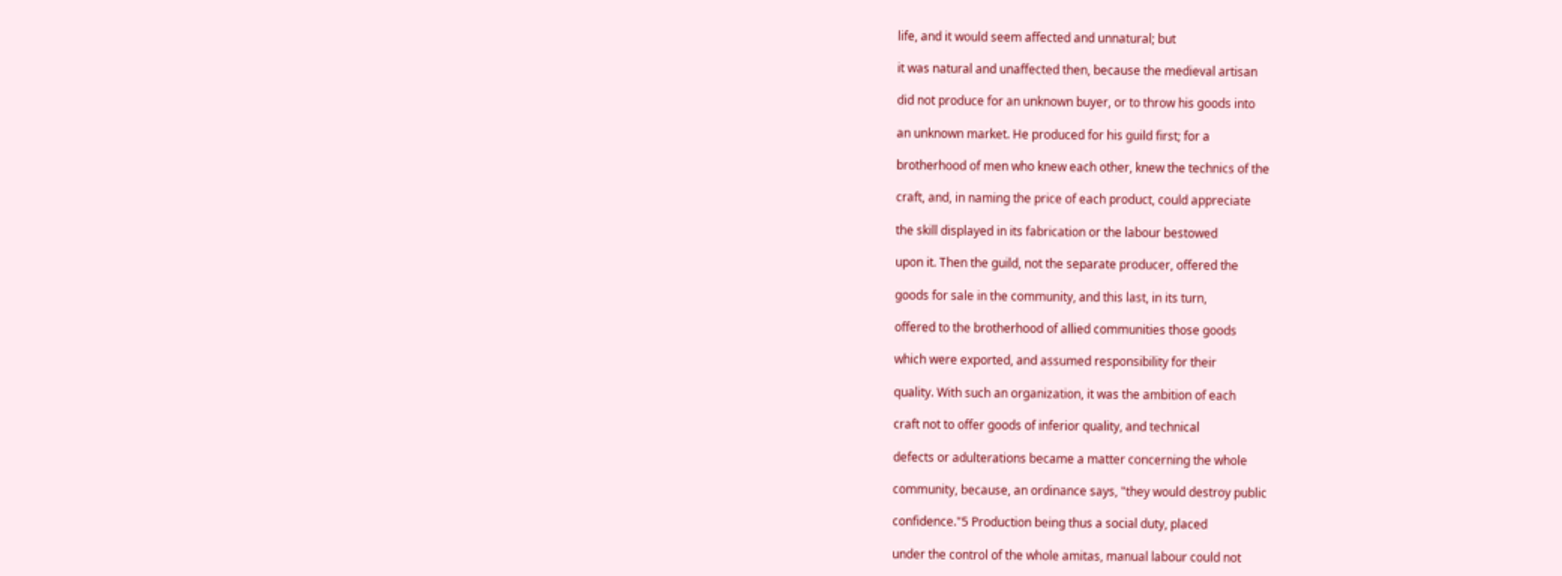life, and it would seem affected and unnatural; but

it was natural and unaffected then, because the medieval artisan

did not produce for an unknown buyer, or to throw his goods into

an unknown market. He produced for his guild first; for a

brotherhood of men who knew each other, knew the technics of the

craft, and, in naming the price of each product, could appreciate

the skill displayed in its fabrication or the labour bestowed

upon it. Then the guild, not the separate producer, offered the

goods for sale in the community, and this last, in its turn,

offered to the brotherhood of allied communities those goods

which were exported, and assumed responsibility for their

quality. With such an organization, it was the ambition of each

craft not to offer goods of inferior quality, and technical

defects or adulterations became a matter concerning the whole

community, because, an ordinance says, "they would destroy public

confidence."5 Production being thus a social duty, placed

under the control of the whole amitas, manual labour could not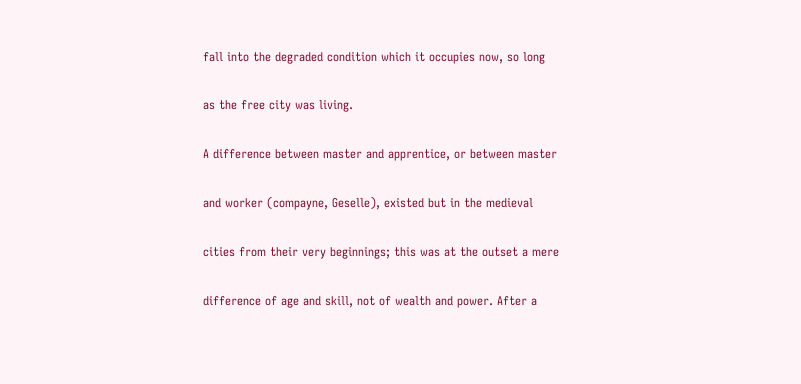fall into the degraded condition which it occupies now, so long

as the free city was living.

A difference between master and apprentice, or between master

and worker (compayne, Geselle), existed but in the medieval

cities from their very beginnings; this was at the outset a mere

difference of age and skill, not of wealth and power. After a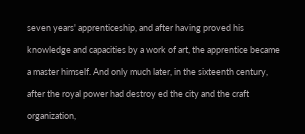seven years' apprenticeship, and after having proved his

knowledge and capacities by a work of art, the apprentice became

a master himself. And only much later, in the sixteenth century,

after the royal power had destroy ed the city and the craft

organization,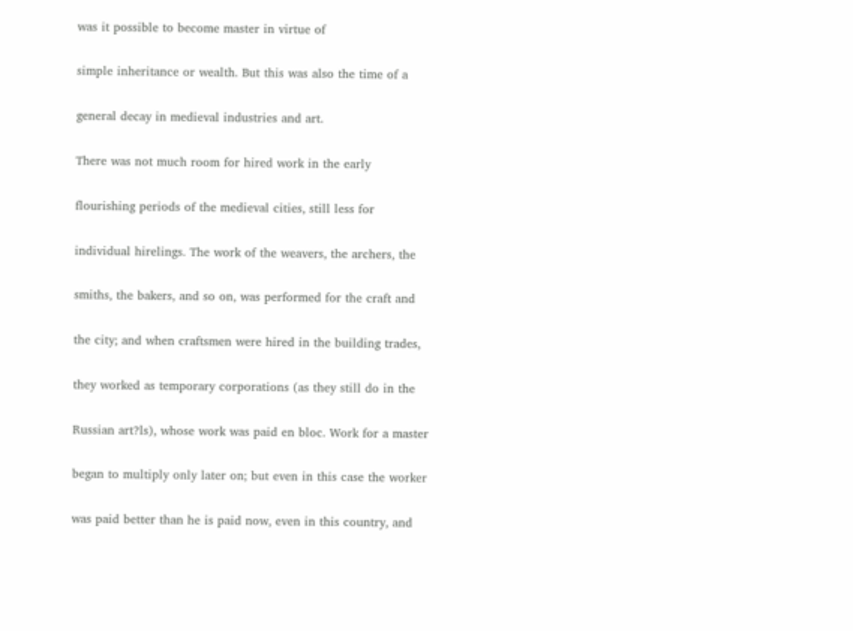was it possible to become master in virtue of

simple inheritance or wealth. But this was also the time of a

general decay in medieval industries and art.

There was not much room for hired work in the early

flourishing periods of the medieval cities, still less for

individual hirelings. The work of the weavers, the archers, the

smiths, the bakers, and so on, was performed for the craft and

the city; and when craftsmen were hired in the building trades,

they worked as temporary corporations (as they still do in the

Russian art?ls), whose work was paid en bloc. Work for a master

began to multiply only later on; but even in this case the worker

was paid better than he is paid now, even in this country, and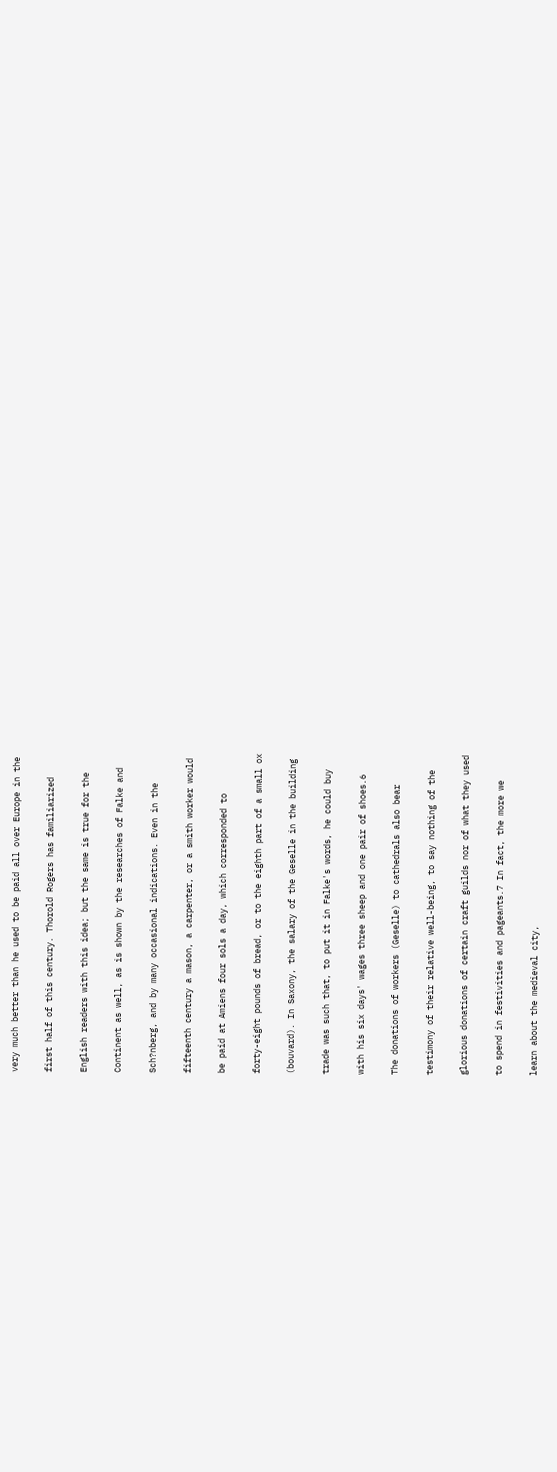very much better than he used to be paid all over Europe in the

first half of this century. Thorold Rogers has familiarized

English readers with this idea; but the same is true for the

Continent as well, as is shown by the researches of Falke and

Sch?nberg, and by many occasional indications. Even in the

fifteenth century a mason, a carpenter, or a smith worker would

be paid at Amiens four sols a day, which corresponded to

forty-eight pounds of bread, or to the eighth part of a small ox

(bouvard). In Saxony, the salary of the Geselle in the building

trade was such that, to put it in Falke's words, he could buy

with his six days' wages three sheep and one pair of shoes.6

The donations of workers (Geselle) to cathedrals also bear

testimony of their relative well-being, to say nothing of the

glorious donations of certain craft guilds nor of what they used

to spend in festivities and pageants.7 In fact, the more we

learn about the medieval city,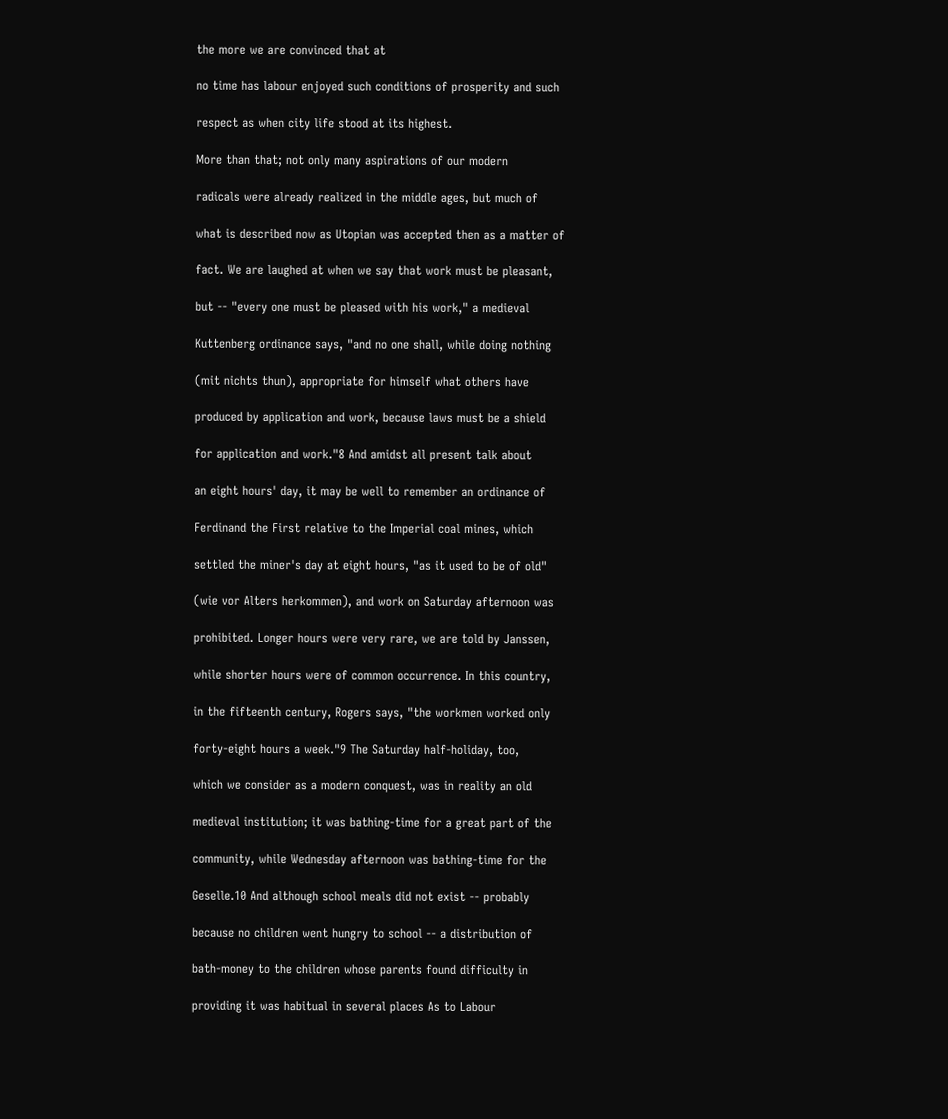the more we are convinced that at

no time has labour enjoyed such conditions of prosperity and such

respect as when city life stood at its highest.

More than that; not only many aspirations of our modern

radicals were already realized in the middle ages, but much of

what is described now as Utopian was accepted then as a matter of

fact. We are laughed at when we say that work must be pleasant,

but -- "every one must be pleased with his work," a medieval

Kuttenberg ordinance says, "and no one shall, while doing nothing

(mit nichts thun), appropriate for himself what others have

produced by application and work, because laws must be a shield

for application and work."8 And amidst all present talk about

an eight hours' day, it may be well to remember an ordinance of

Ferdinand the First relative to the Imperial coal mines, which

settled the miner's day at eight hours, "as it used to be of old"

(wie vor Alters herkommen), and work on Saturday afternoon was

prohibited. Longer hours were very rare, we are told by Janssen,

while shorter hours were of common occurrence. In this country,

in the fifteenth century, Rogers says, "the workmen worked only

forty-eight hours a week."9 The Saturday half-holiday, too,

which we consider as a modern conquest, was in reality an old

medieval institution; it was bathing-time for a great part of the

community, while Wednesday afternoon was bathing-time for the

Geselle.10 And although school meals did not exist -- probably

because no children went hungry to school -- a distribution of

bath-money to the children whose parents found difficulty in

providing it was habitual in several places As to Labour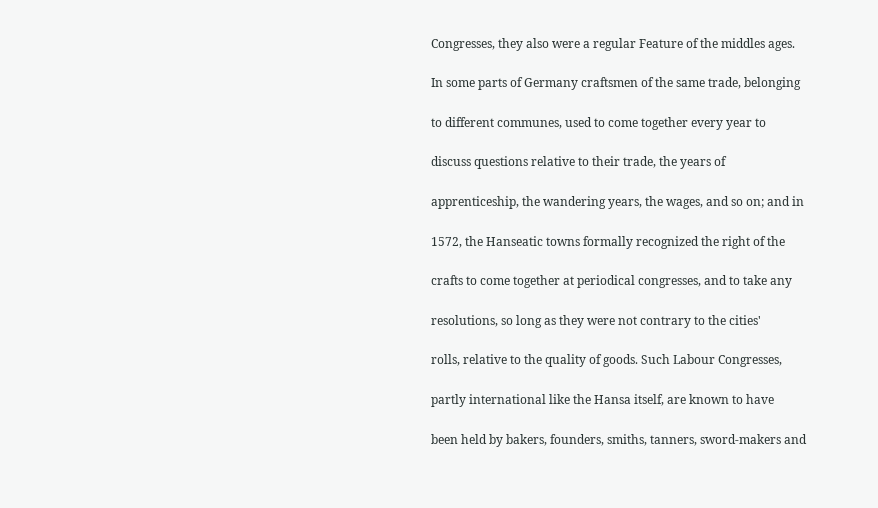Congresses, they also were a regular Feature of the middles ages.

In some parts of Germany craftsmen of the same trade, belonging

to different communes, used to come together every year to

discuss questions relative to their trade, the years of

apprenticeship, the wandering years, the wages, and so on; and in

1572, the Hanseatic towns formally recognized the right of the

crafts to come together at periodical congresses, and to take any

resolutions, so long as they were not contrary to the cities'

rolls, relative to the quality of goods. Such Labour Congresses,

partly international like the Hansa itself, are known to have

been held by bakers, founders, smiths, tanners, sword-makers and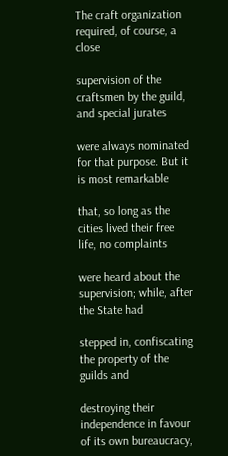The craft organization required, of course, a close

supervision of the craftsmen by the guild, and special jurates

were always nominated for that purpose. But it is most remarkable

that, so long as the cities lived their free life, no complaints

were heard about the supervision; while, after the State had

stepped in, confiscating the property of the guilds and

destroying their independence in favour of its own bureaucracy,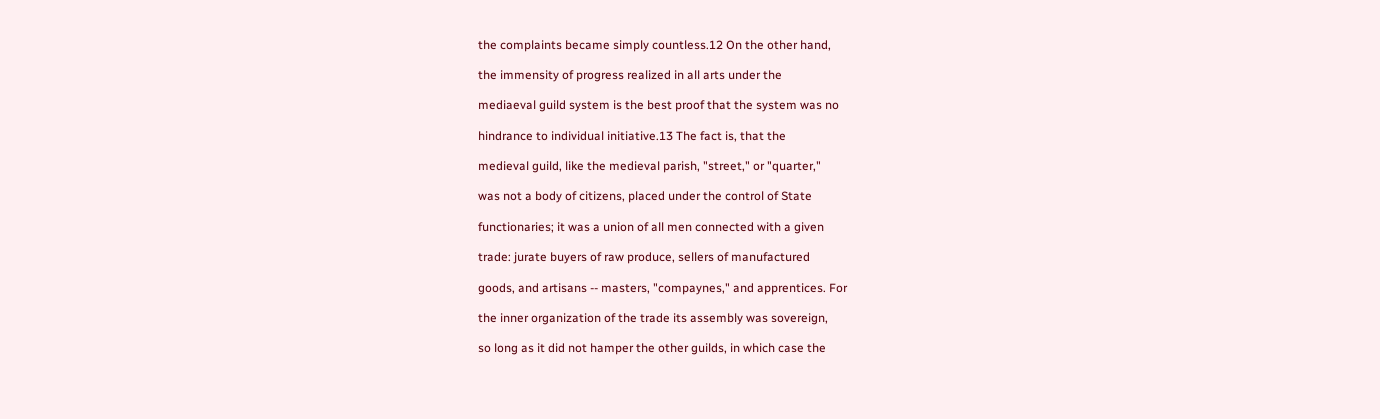the complaints became simply countless.12 On the other hand,

the immensity of progress realized in all arts under the

mediaeval guild system is the best proof that the system was no

hindrance to individual initiative.13 The fact is, that the

medieval guild, like the medieval parish, "street," or "quarter,"

was not a body of citizens, placed under the control of State

functionaries; it was a union of all men connected with a given

trade: jurate buyers of raw produce, sellers of manufactured

goods, and artisans -- masters, "compaynes," and apprentices. For

the inner organization of the trade its assembly was sovereign,

so long as it did not hamper the other guilds, in which case the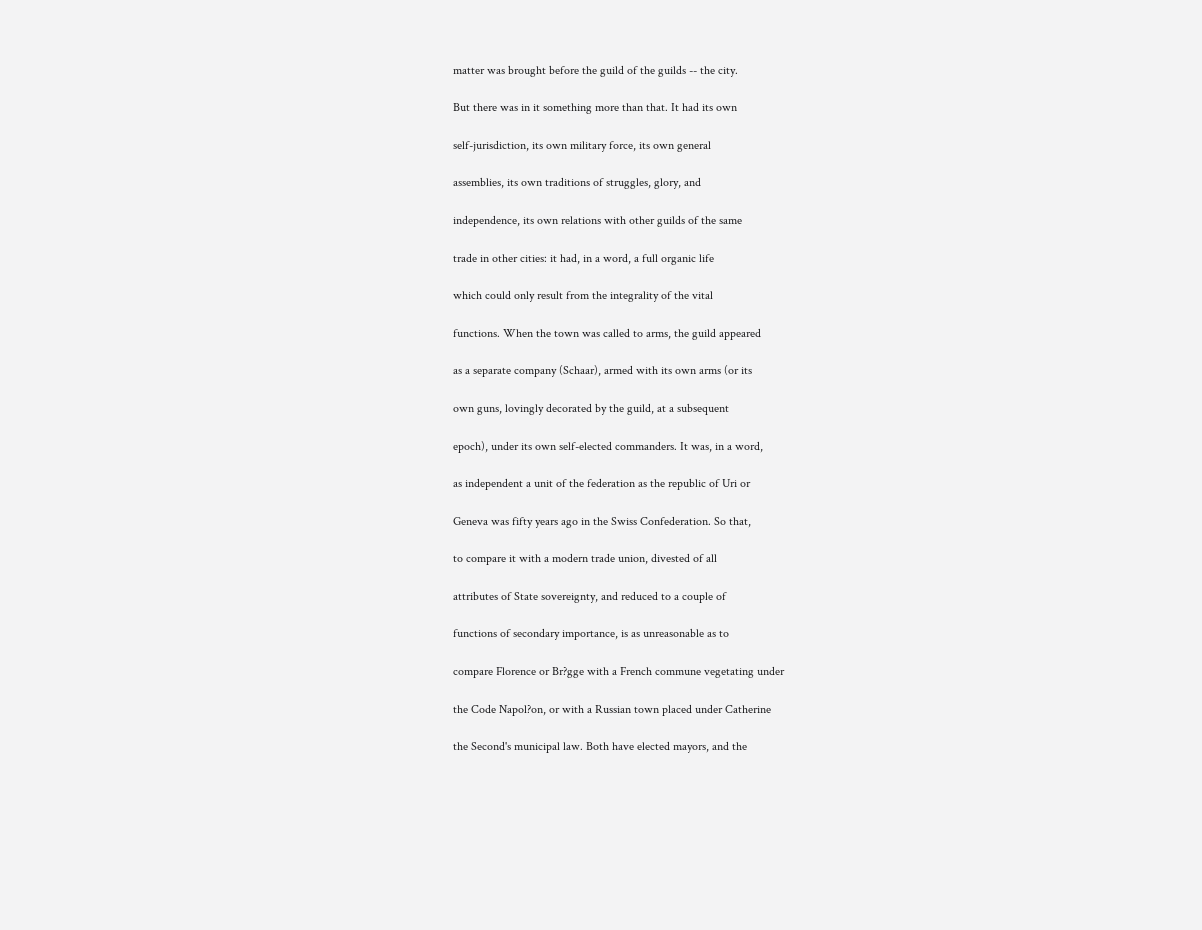matter was brought before the guild of the guilds -- the city.

But there was in it something more than that. It had its own

self-jurisdiction, its own military force, its own general

assemblies, its own traditions of struggles, glory, and

independence, its own relations with other guilds of the same

trade in other cities: it had, in a word, a full organic life

which could only result from the integrality of the vital

functions. When the town was called to arms, the guild appeared

as a separate company (Schaar), armed with its own arms (or its

own guns, lovingly decorated by the guild, at a subsequent

epoch), under its own self-elected commanders. It was, in a word,

as independent a unit of the federation as the republic of Uri or

Geneva was fifty years ago in the Swiss Confederation. So that,

to compare it with a modern trade union, divested of all

attributes of State sovereignty, and reduced to a couple of

functions of secondary importance, is as unreasonable as to

compare Florence or Br?gge with a French commune vegetating under

the Code Napol?on, or with a Russian town placed under Catherine

the Second's municipal law. Both have elected mayors, and the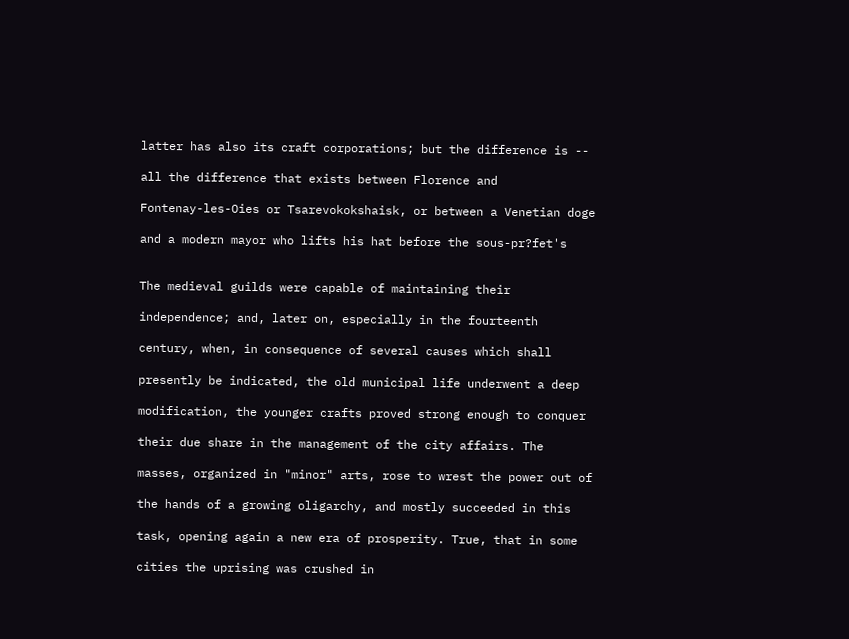latter has also its craft corporations; but the difference is --

all the difference that exists between Florence and

Fontenay-les-Oies or Tsarevokokshaisk, or between a Venetian doge

and a modern mayor who lifts his hat before the sous-pr?fet's


The medieval guilds were capable of maintaining their

independence; and, later on, especially in the fourteenth

century, when, in consequence of several causes which shall

presently be indicated, the old municipal life underwent a deep

modification, the younger crafts proved strong enough to conquer

their due share in the management of the city affairs. The

masses, organized in "minor" arts, rose to wrest the power out of

the hands of a growing oligarchy, and mostly succeeded in this

task, opening again a new era of prosperity. True, that in some

cities the uprising was crushed in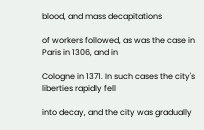blood, and mass decapitations

of workers followed, as was the case in Paris in 1306, and in

Cologne in 1371. In such cases the city's liberties rapidly fell

into decay, and the city was gradually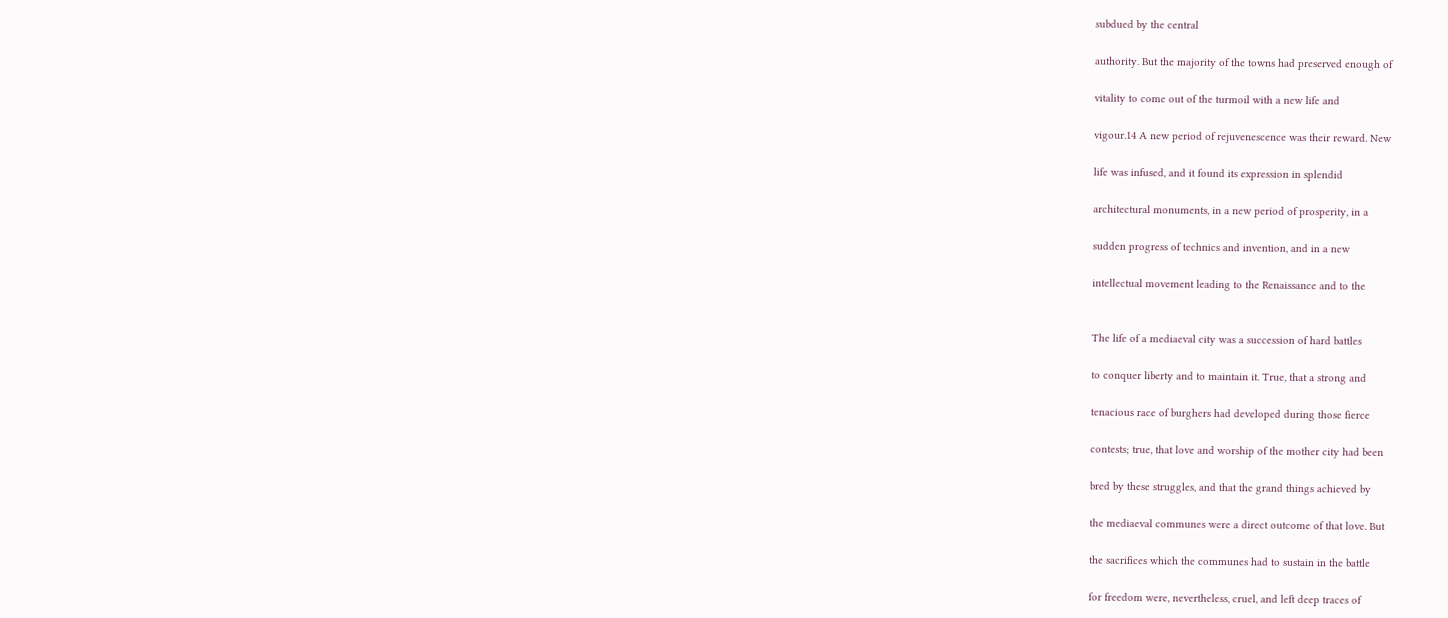subdued by the central

authority. But the majority of the towns had preserved enough of

vitality to come out of the turmoil with a new life and

vigour.14 A new period of rejuvenescence was their reward. New

life was infused, and it found its expression in splendid

architectural monuments, in a new period of prosperity, in a

sudden progress of technics and invention, and in a new

intellectual movement leading to the Renaissance and to the


The life of a mediaeval city was a succession of hard battles

to conquer liberty and to maintain it. True, that a strong and

tenacious race of burghers had developed during those fierce

contests; true, that love and worship of the mother city had been

bred by these struggles, and that the grand things achieved by

the mediaeval communes were a direct outcome of that love. But

the sacrifices which the communes had to sustain in the battle

for freedom were, nevertheless, cruel, and left deep traces of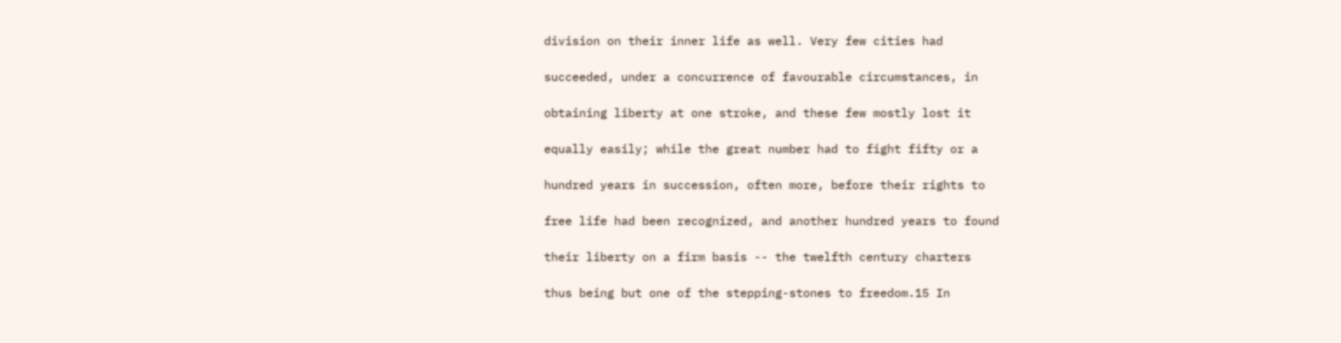division on their inner life as well. Very few cities had

succeeded, under a concurrence of favourable circumstances, in

obtaining liberty at one stroke, and these few mostly lost it

equally easily; while the great number had to fight fifty or a

hundred years in succession, often more, before their rights to

free life had been recognized, and another hundred years to found

their liberty on a firm basis -- the twelfth century charters

thus being but one of the stepping-stones to freedom.15 In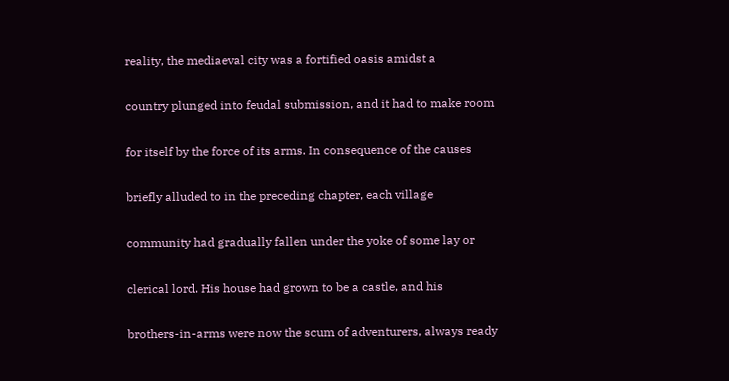reality, the mediaeval city was a fortified oasis amidst a

country plunged into feudal submission, and it had to make room

for itself by the force of its arms. In consequence of the causes

briefly alluded to in the preceding chapter, each village

community had gradually fallen under the yoke of some lay or

clerical lord. His house had grown to be a castle, and his

brothers-in-arms were now the scum of adventurers, always ready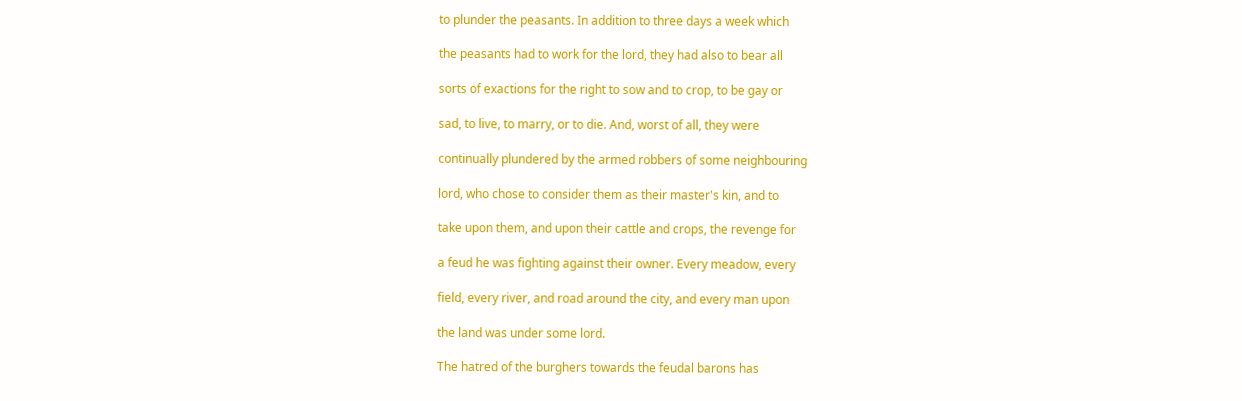to plunder the peasants. In addition to three days a week which

the peasants had to work for the lord, they had also to bear all

sorts of exactions for the right to sow and to crop, to be gay or

sad, to live, to marry, or to die. And, worst of all, they were

continually plundered by the armed robbers of some neighbouring

lord, who chose to consider them as their master's kin, and to

take upon them, and upon their cattle and crops, the revenge for

a feud he was fighting against their owner. Every meadow, every

field, every river, and road around the city, and every man upon

the land was under some lord.

The hatred of the burghers towards the feudal barons has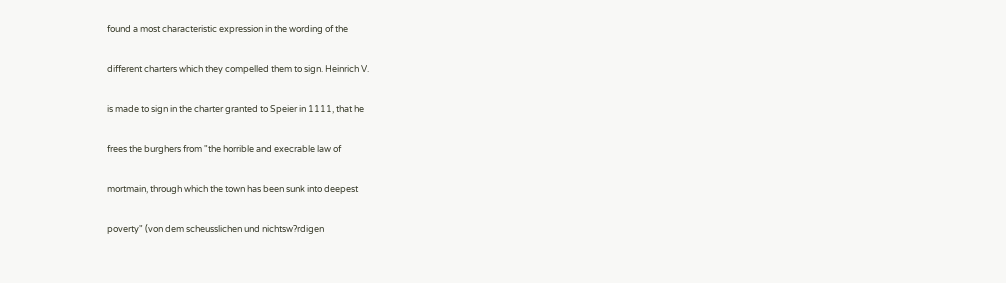found a most characteristic expression in the wording of the

different charters which they compelled them to sign. Heinrich V.

is made to sign in the charter granted to Speier in 1111, that he

frees the burghers from "the horrible and execrable law of

mortmain, through which the town has been sunk into deepest

poverty" (von dem scheusslichen und nichtsw?rdigen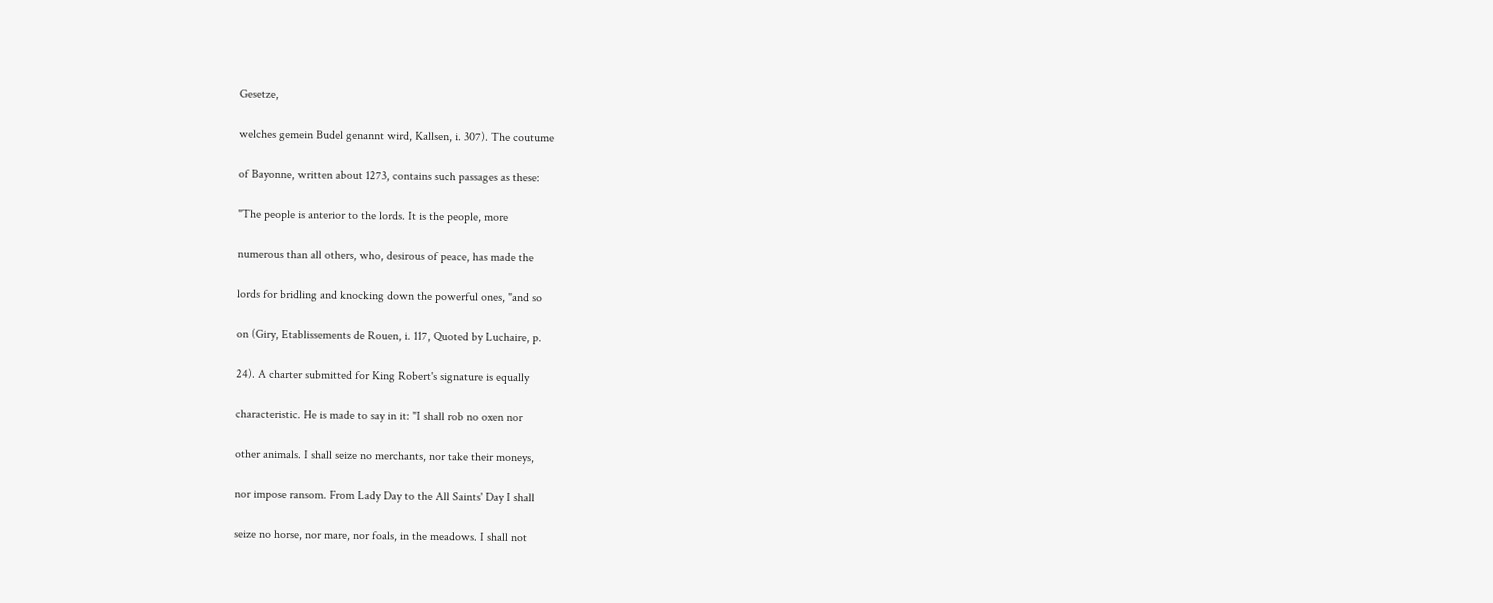Gesetze,

welches gemein Budel genannt wird, Kallsen, i. 307). The coutume

of Bayonne, written about 1273, contains such passages as these:

"The people is anterior to the lords. It is the people, more

numerous than all others, who, desirous of peace, has made the

lords for bridling and knocking down the powerful ones, "and so

on (Giry, Etablissements de Rouen, i. 117, Quoted by Luchaire, p.

24). A charter submitted for King Robert's signature is equally

characteristic. He is made to say in it: "I shall rob no oxen nor

other animals. I shall seize no merchants, nor take their moneys,

nor impose ransom. From Lady Day to the All Saints' Day I shall

seize no horse, nor mare, nor foals, in the meadows. I shall not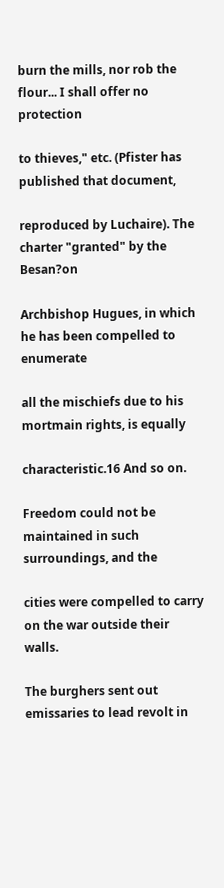burn the mills, nor rob the flour... I shall offer no protection

to thieves," etc. (Pfister has published that document,

reproduced by Luchaire). The charter "granted" by the Besan?on

Archbishop Hugues, in which he has been compelled to enumerate

all the mischiefs due to his mortmain rights, is equally

characteristic.16 And so on.

Freedom could not be maintained in such surroundings, and the

cities were compelled to carry on the war outside their walls.

The burghers sent out emissaries to lead revolt in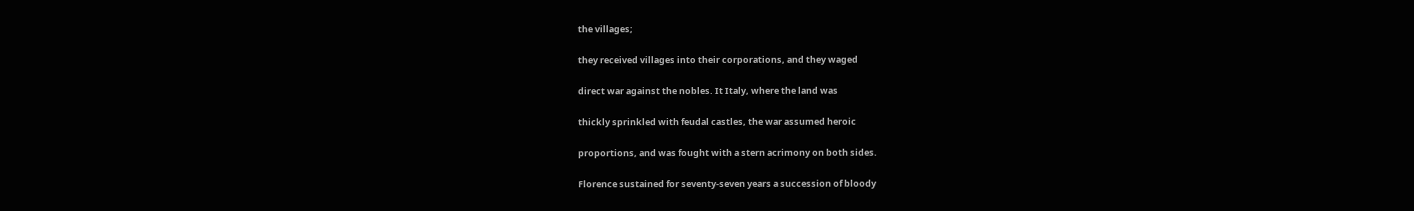the villages;

they received villages into their corporations, and they waged

direct war against the nobles. It Italy, where the land was

thickly sprinkled with feudal castles, the war assumed heroic

proportions, and was fought with a stern acrimony on both sides.

Florence sustained for seventy-seven years a succession of bloody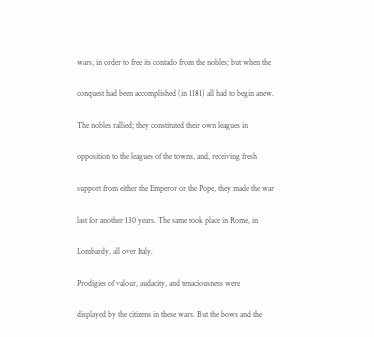wars, in order to free its contado from the nobles; but when the

conquest had been accomplished (in 1181) all had to begin anew.

The nobles rallied; they constituted their own leagues in

opposition to the leagues of the towns, and, receiving fresh

support from either the Emperor or the Pope, they made the war

last for another 130 years. The same took place in Rome, in

Lombardy, all over Italy.

Prodigies of valour, audacity, and tenaciousness were

displayed by the citizens in these wars. But the bows and the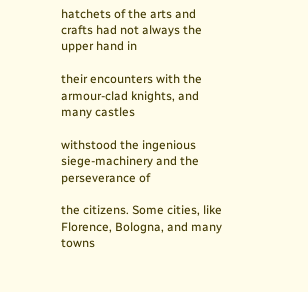hatchets of the arts and crafts had not always the upper hand in

their encounters with the armour-clad knights, and many castles

withstood the ingenious siege-machinery and the perseverance of

the citizens. Some cities, like Florence, Bologna, and many towns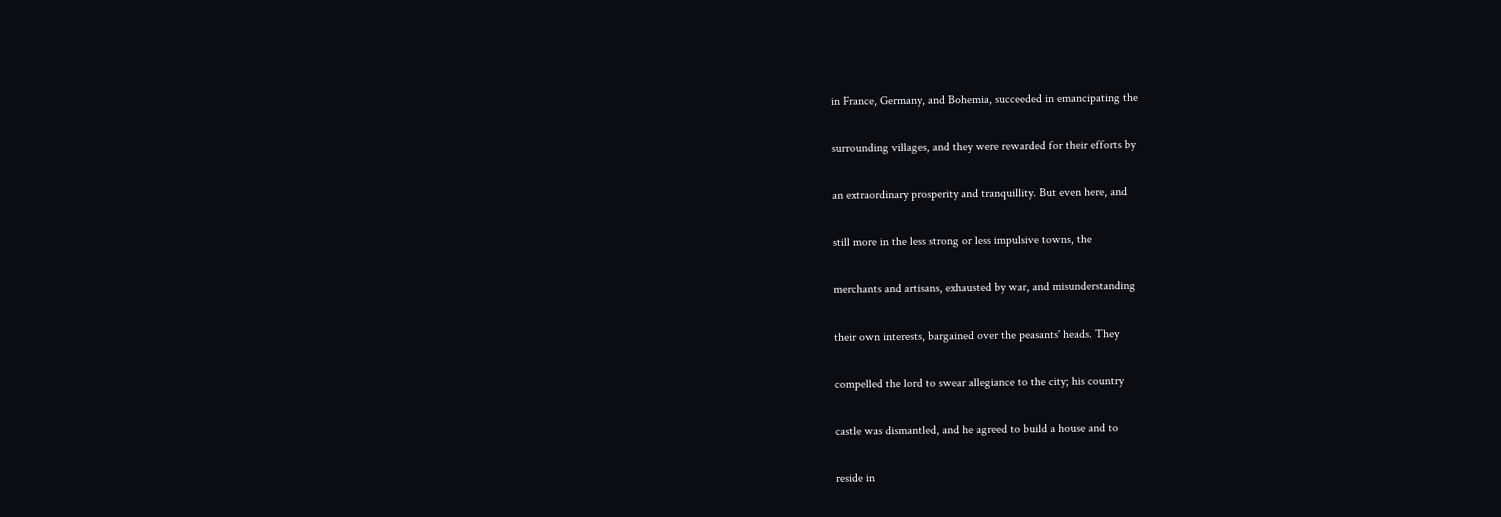in France, Germany, and Bohemia, succeeded in emancipating the

surrounding villages, and they were rewarded for their efforts by

an extraordinary prosperity and tranquillity. But even here, and

still more in the less strong or less impulsive towns, the

merchants and artisans, exhausted by war, and misunderstanding

their own interests, bargained over the peasants' heads. They

compelled the lord to swear allegiance to the city; his country

castle was dismantled, and he agreed to build a house and to

reside in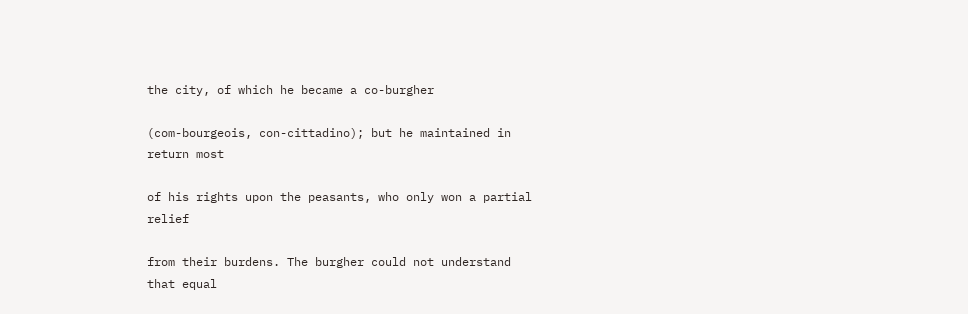the city, of which he became a co-burgher

(com-bourgeois, con-cittadino); but he maintained in return most

of his rights upon the peasants, who only won a partial relief

from their burdens. The burgher could not understand that equal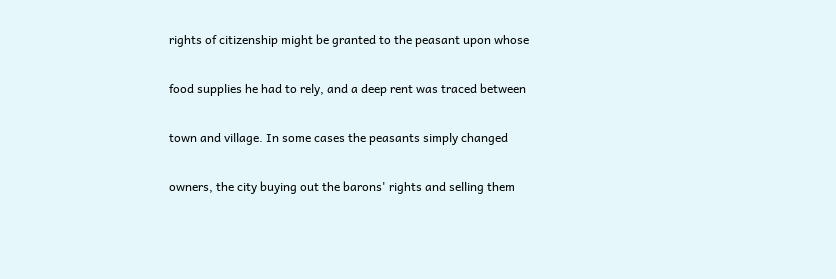rights of citizenship might be granted to the peasant upon whose

food supplies he had to rely, and a deep rent was traced between

town and village. In some cases the peasants simply changed

owners, the city buying out the barons' rights and selling them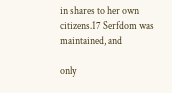in shares to her own citizens.17 Serfdom was maintained, and

only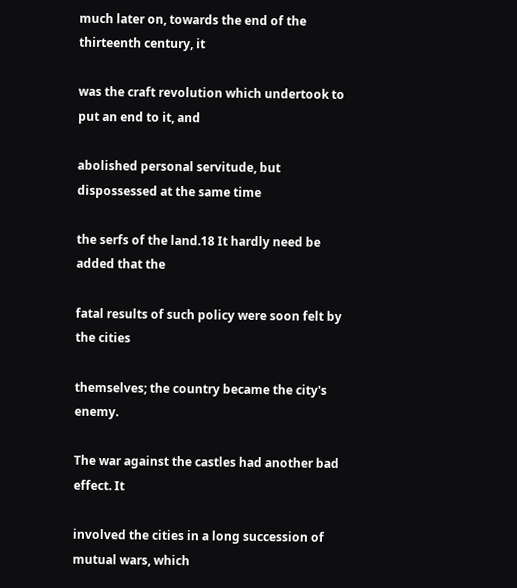much later on, towards the end of the thirteenth century, it

was the craft revolution which undertook to put an end to it, and

abolished personal servitude, but dispossessed at the same time

the serfs of the land.18 It hardly need be added that the

fatal results of such policy were soon felt by the cities

themselves; the country became the city's enemy.

The war against the castles had another bad effect. It

involved the cities in a long succession of mutual wars, which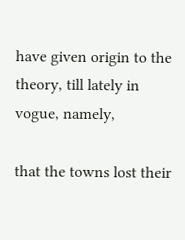have given origin to the theory, till lately in vogue, namely,

that the towns lost their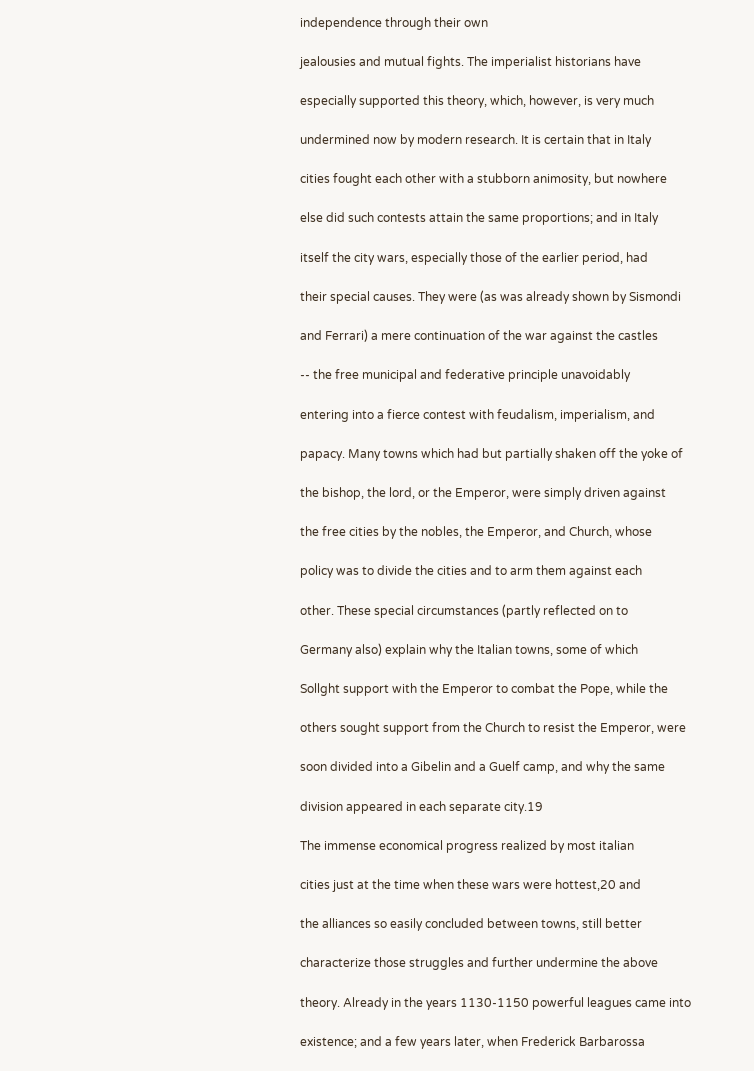independence through their own

jealousies and mutual fights. The imperialist historians have

especially supported this theory, which, however, is very much

undermined now by modern research. It is certain that in Italy

cities fought each other with a stubborn animosity, but nowhere

else did such contests attain the same proportions; and in Italy

itself the city wars, especially those of the earlier period, had

their special causes. They were (as was already shown by Sismondi

and Ferrari) a mere continuation of the war against the castles

-- the free municipal and federative principle unavoidably

entering into a fierce contest with feudalism, imperialism, and

papacy. Many towns which had but partially shaken off the yoke of

the bishop, the lord, or the Emperor, were simply driven against

the free cities by the nobles, the Emperor, and Church, whose

policy was to divide the cities and to arm them against each

other. These special circumstances (partly reflected on to

Germany also) explain why the Italian towns, some of which

Sollght support with the Emperor to combat the Pope, while the

others sought support from the Church to resist the Emperor, were

soon divided into a Gibelin and a Guelf camp, and why the same

division appeared in each separate city.19

The immense economical progress realized by most italian

cities just at the time when these wars were hottest,20 and

the alliances so easily concluded between towns, still better

characterize those struggles and further undermine the above

theory. Already in the years 1130-1150 powerful leagues came into

existence; and a few years later, when Frederick Barbarossa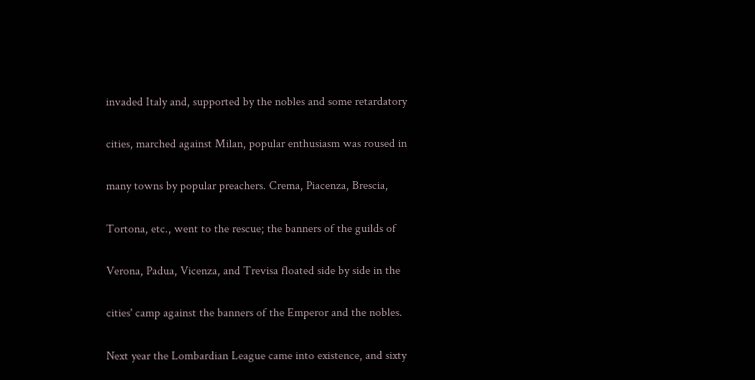invaded Italy and, supported by the nobles and some retardatory

cities, marched against Milan, popular enthusiasm was roused in

many towns by popular preachers. Crema, Piacenza, Brescia,

Tortona, etc., went to the rescue; the banners of the guilds of

Verona, Padua, Vicenza, and Trevisa floated side by side in the

cities' camp against the banners of the Emperor and the nobles.

Next year the Lombardian League came into existence, and sixty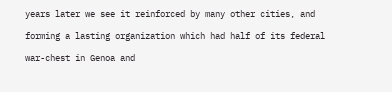years later we see it reinforced by many other cities, and

forming a lasting organization which had half of its federal

war-chest in Genoa and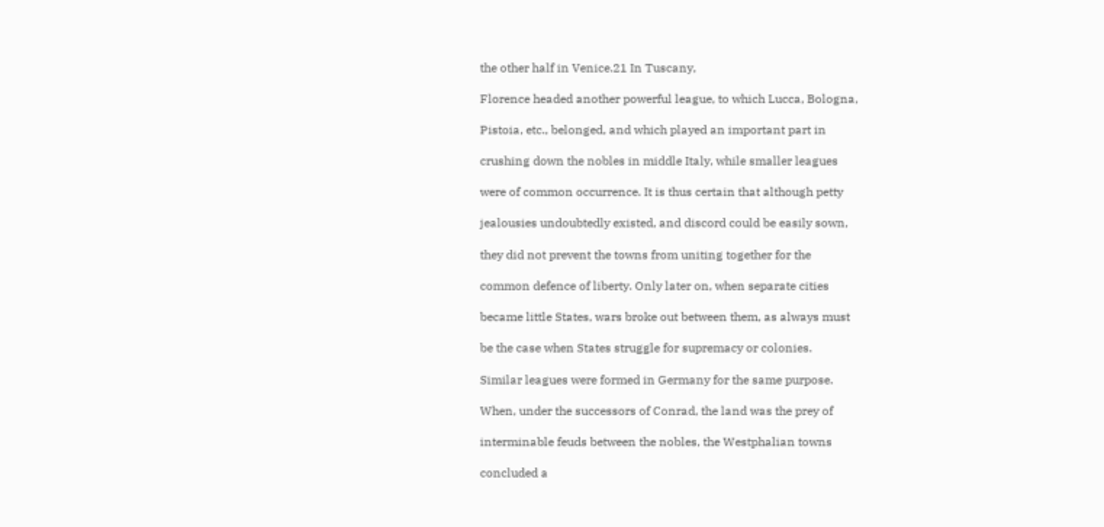the other half in Venice.21 In Tuscany,

Florence headed another powerful league, to which Lucca, Bologna,

Pistoia, etc., belonged, and which played an important part in

crushing down the nobles in middle Italy, while smaller leagues

were of common occurrence. It is thus certain that although petty

jealousies undoubtedly existed, and discord could be easily sown,

they did not prevent the towns from uniting together for the

common defence of liberty. Only later on, when separate cities

became little States, wars broke out between them, as always must

be the case when States struggle for supremacy or colonies.

Similar leagues were formed in Germany for the same purpose.

When, under the successors of Conrad, the land was the prey of

interminable feuds between the nobles, the Westphalian towns

concluded a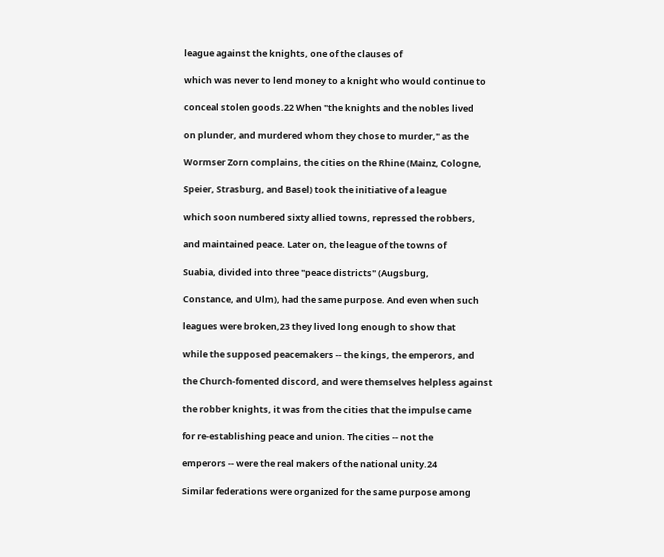league against the knights, one of the clauses of

which was never to lend money to a knight who would continue to

conceal stolen goods.22 When "the knights and the nobles lived

on plunder, and murdered whom they chose to murder," as the

Wormser Zorn complains, the cities on the Rhine (Mainz, Cologne,

Speier, Strasburg, and Basel) took the initiative of a league

which soon numbered sixty allied towns, repressed the robbers,

and maintained peace. Later on, the league of the towns of

Suabia, divided into three "peace districts" (Augsburg,

Constance, and Ulm), had the same purpose. And even when such

leagues were broken,23 they lived long enough to show that

while the supposed peacemakers -- the kings, the emperors, and

the Church-fomented discord, and were themselves helpless against

the robber knights, it was from the cities that the impulse came

for re-establishing peace and union. The cities -- not the

emperors -- were the real makers of the national unity.24

Similar federations were organized for the same purpose among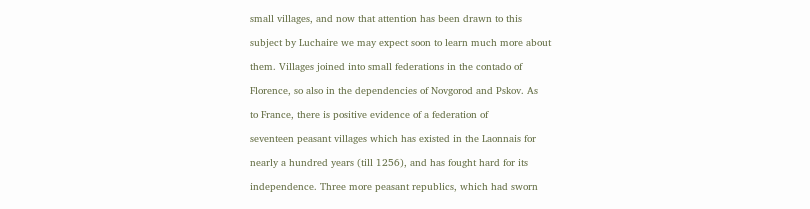small villages, and now that attention has been drawn to this

subject by Luchaire we may expect soon to learn much more about

them. Villages joined into small federations in the contado of

Florence, so also in the dependencies of Novgorod and Pskov. As

to France, there is positive evidence of a federation of

seventeen peasant villages which has existed in the Laonnais for

nearly a hundred years (till 1256), and has fought hard for its

independence. Three more peasant republics, which had sworn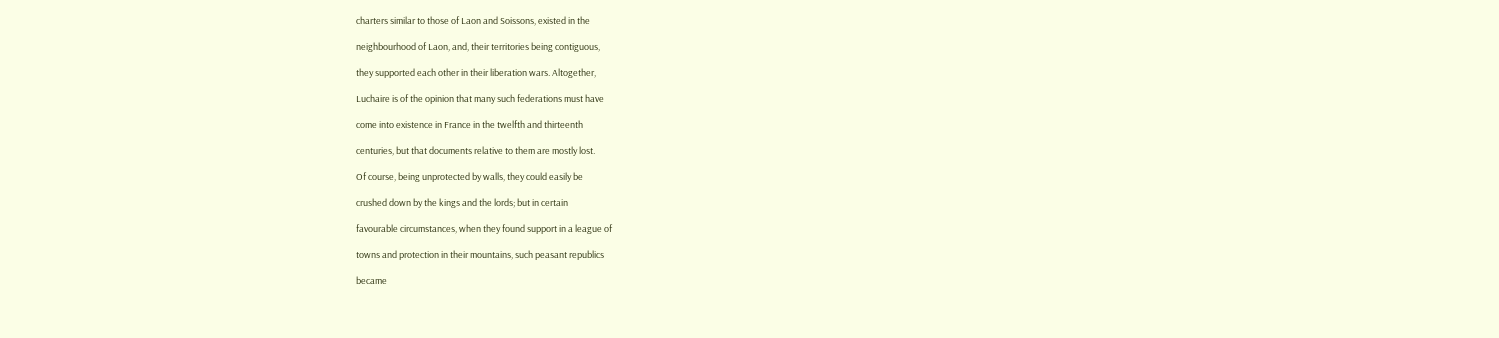charters similar to those of Laon and Soissons, existed in the

neighbourhood of Laon, and, their territories being contiguous,

they supported each other in their liberation wars. Altogether,

Luchaire is of the opinion that many such federations must have

come into existence in France in the twelfth and thirteenth

centuries, but that documents relative to them are mostly lost.

Of course, being unprotected by walls, they could easily be

crushed down by the kings and the lords; but in certain

favourable circumstances, when they found support in a league of

towns and protection in their mountains, such peasant republics

became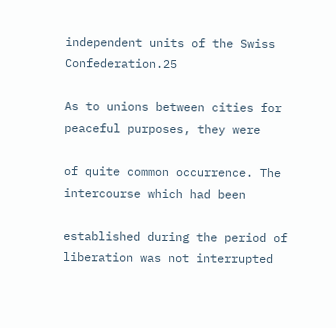independent units of the Swiss Confederation.25

As to unions between cities for peaceful purposes, they were

of quite common occurrence. The intercourse which had been

established during the period of liberation was not interrupted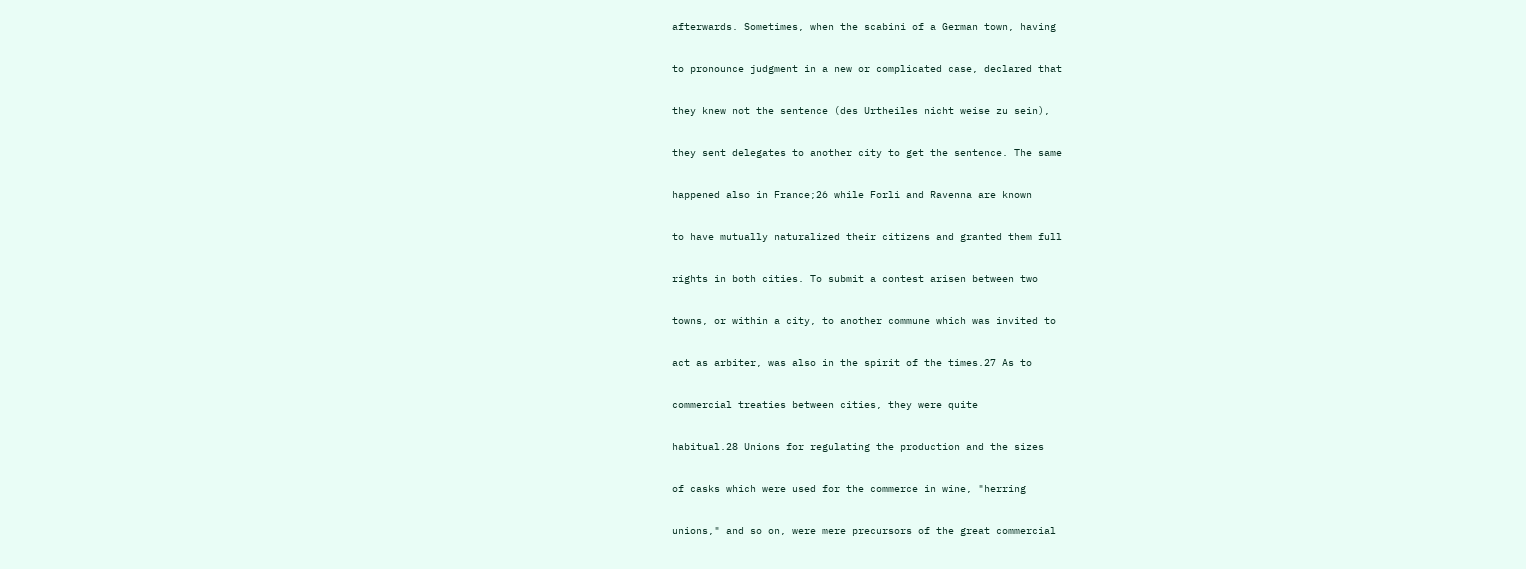afterwards. Sometimes, when the scabini of a German town, having

to pronounce judgment in a new or complicated case, declared that

they knew not the sentence (des Urtheiles nicht weise zu sein),

they sent delegates to another city to get the sentence. The same

happened also in France;26 while Forli and Ravenna are known

to have mutually naturalized their citizens and granted them full

rights in both cities. To submit a contest arisen between two

towns, or within a city, to another commune which was invited to

act as arbiter, was also in the spirit of the times.27 As to

commercial treaties between cities, they were quite

habitual.28 Unions for regulating the production and the sizes

of casks which were used for the commerce in wine, "herring

unions," and so on, were mere precursors of the great commercial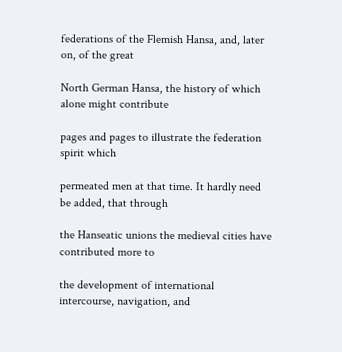federations of the Flemish Hansa, and, later on, of the great

North German Hansa, the history of which alone might contribute

pages and pages to illustrate the federation spirit which

permeated men at that time. It hardly need be added, that through

the Hanseatic unions the medieval cities have contributed more to

the development of international intercourse, navigation, and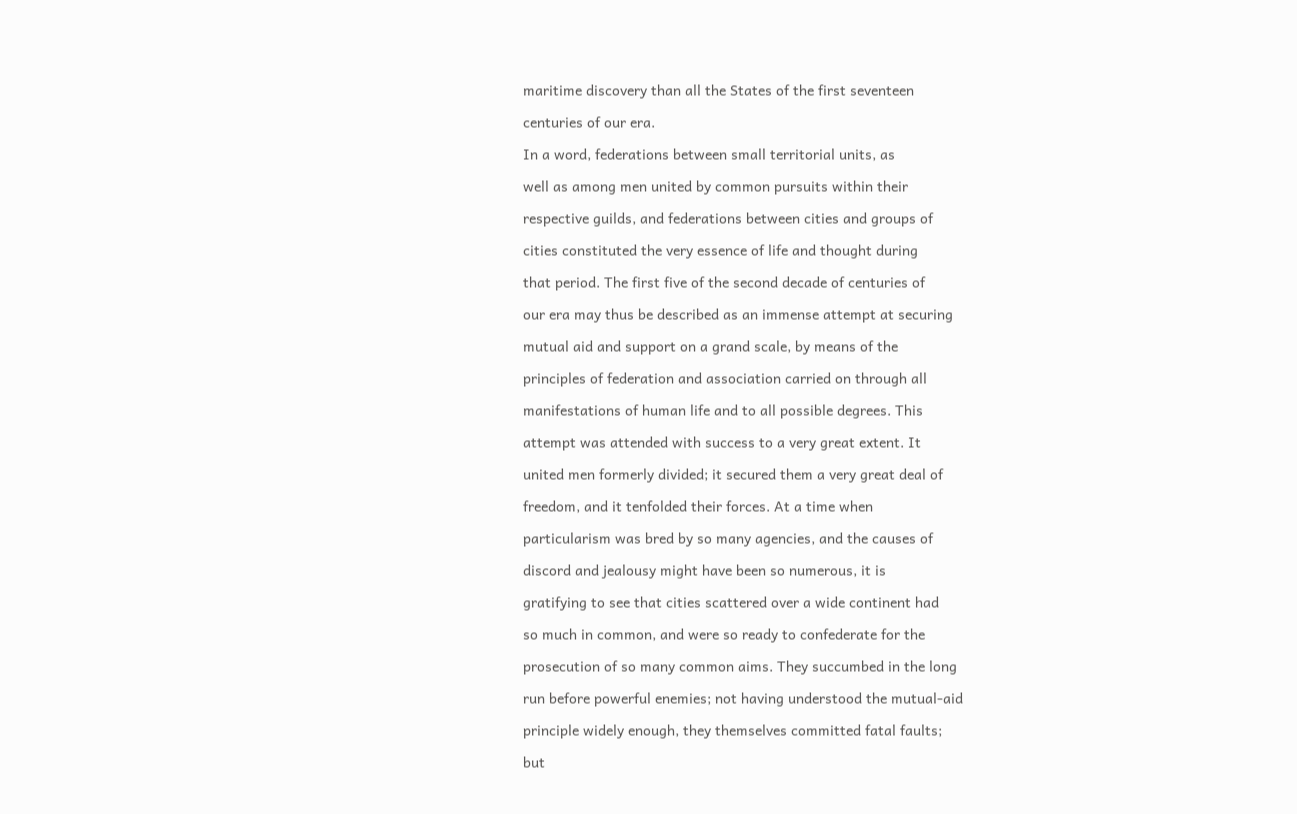maritime discovery than all the States of the first seventeen

centuries of our era.

In a word, federations between small territorial units, as

well as among men united by common pursuits within their

respective guilds, and federations between cities and groups of

cities constituted the very essence of life and thought during

that period. The first five of the second decade of centuries of

our era may thus be described as an immense attempt at securing

mutual aid and support on a grand scale, by means of the

principles of federation and association carried on through all

manifestations of human life and to all possible degrees. This

attempt was attended with success to a very great extent. It

united men formerly divided; it secured them a very great deal of

freedom, and it tenfolded their forces. At a time when

particularism was bred by so many agencies, and the causes of

discord and jealousy might have been so numerous, it is

gratifying to see that cities scattered over a wide continent had

so much in common, and were so ready to confederate for the

prosecution of so many common aims. They succumbed in the long

run before powerful enemies; not having understood the mutual-aid

principle widely enough, they themselves committed fatal faults;

but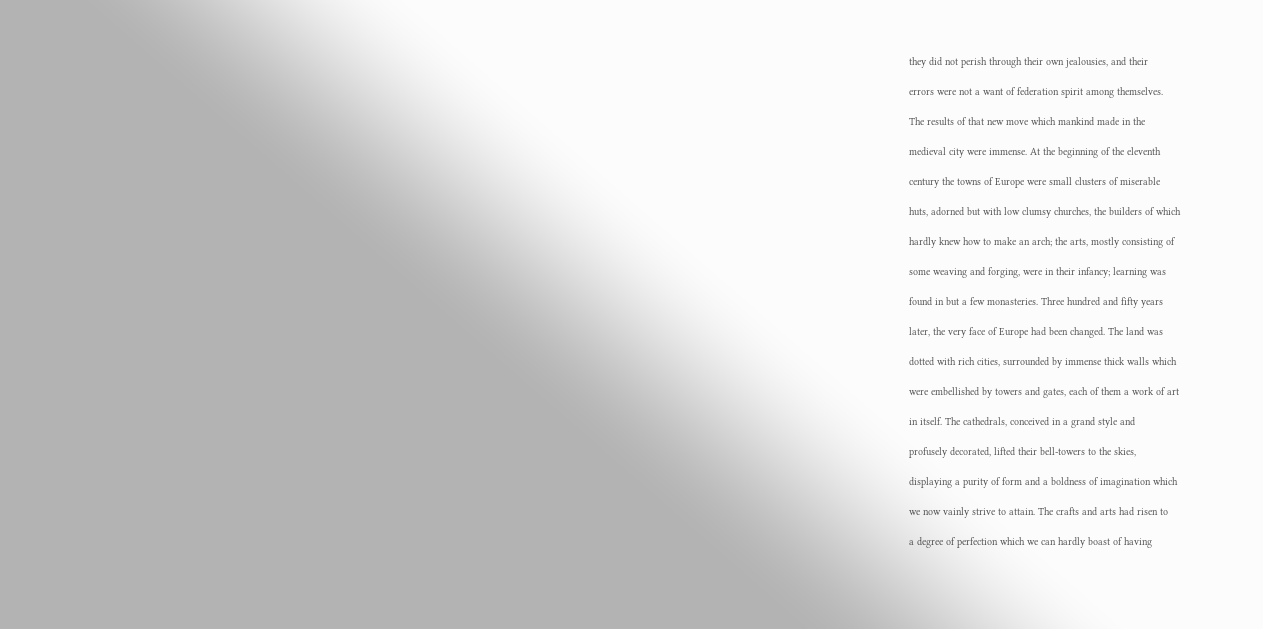they did not perish through their own jealousies, and their

errors were not a want of federation spirit among themselves.

The results of that new move which mankind made in the

medieval city were immense. At the beginning of the eleventh

century the towns of Europe were small clusters of miserable

huts, adorned but with low clumsy churches, the builders of which

hardly knew how to make an arch; the arts, mostly consisting of

some weaving and forging, were in their infancy; learning was

found in but a few monasteries. Three hundred and fifty years

later, the very face of Europe had been changed. The land was

dotted with rich cities, surrounded by immense thick walls which

were embellished by towers and gates, each of them a work of art

in itself. The cathedrals, conceived in a grand style and

profusely decorated, lifted their bell-towers to the skies,

displaying a purity of form and a boldness of imagination which

we now vainly strive to attain. The crafts and arts had risen to

a degree of perfection which we can hardly boast of having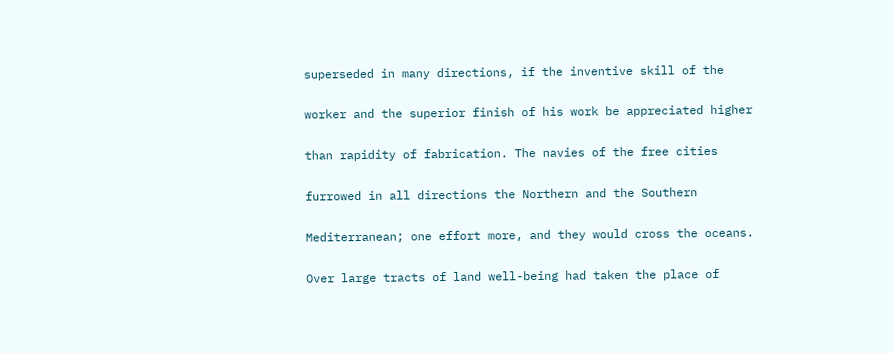superseded in many directions, if the inventive skill of the

worker and the superior finish of his work be appreciated higher

than rapidity of fabrication. The navies of the free cities

furrowed in all directions the Northern and the Southern

Mediterranean; one effort more, and they would cross the oceans.

Over large tracts of land well-being had taken the place of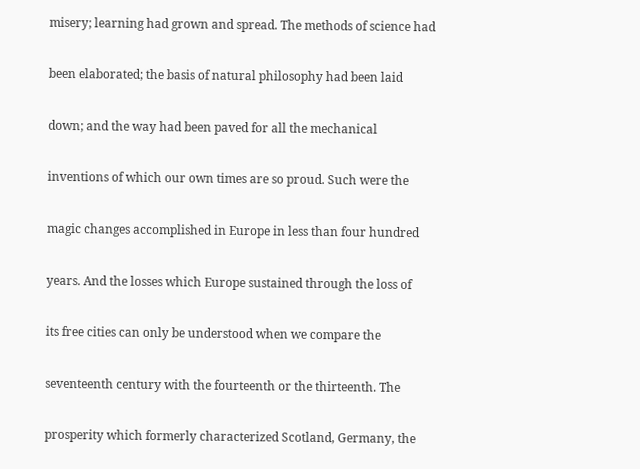misery; learning had grown and spread. The methods of science had

been elaborated; the basis of natural philosophy had been laid

down; and the way had been paved for all the mechanical

inventions of which our own times are so proud. Such were the

magic changes accomplished in Europe in less than four hundred

years. And the losses which Europe sustained through the loss of

its free cities can only be understood when we compare the

seventeenth century with the fourteenth or the thirteenth. The

prosperity which formerly characterized Scotland, Germany, the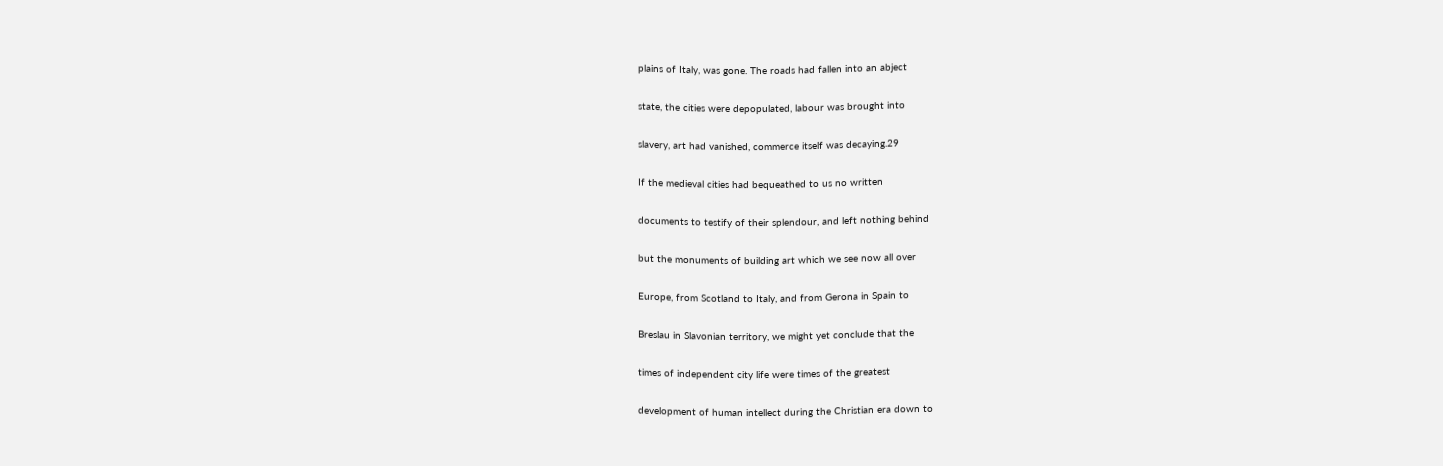plains of Italy, was gone. The roads had fallen into an abject

state, the cities were depopulated, labour was brought into

slavery, art had vanished, commerce itself was decaying.29

If the medieval cities had bequeathed to us no written

documents to testify of their splendour, and left nothing behind

but the monuments of building art which we see now all over

Europe, from Scotland to Italy, and from Gerona in Spain to

Breslau in Slavonian territory, we might yet conclude that the

times of independent city life were times of the greatest

development of human intellect during the Christian era down to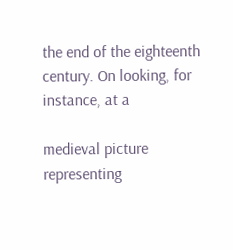the end of the eighteenth century. On looking, for instance, at a

medieval picture representing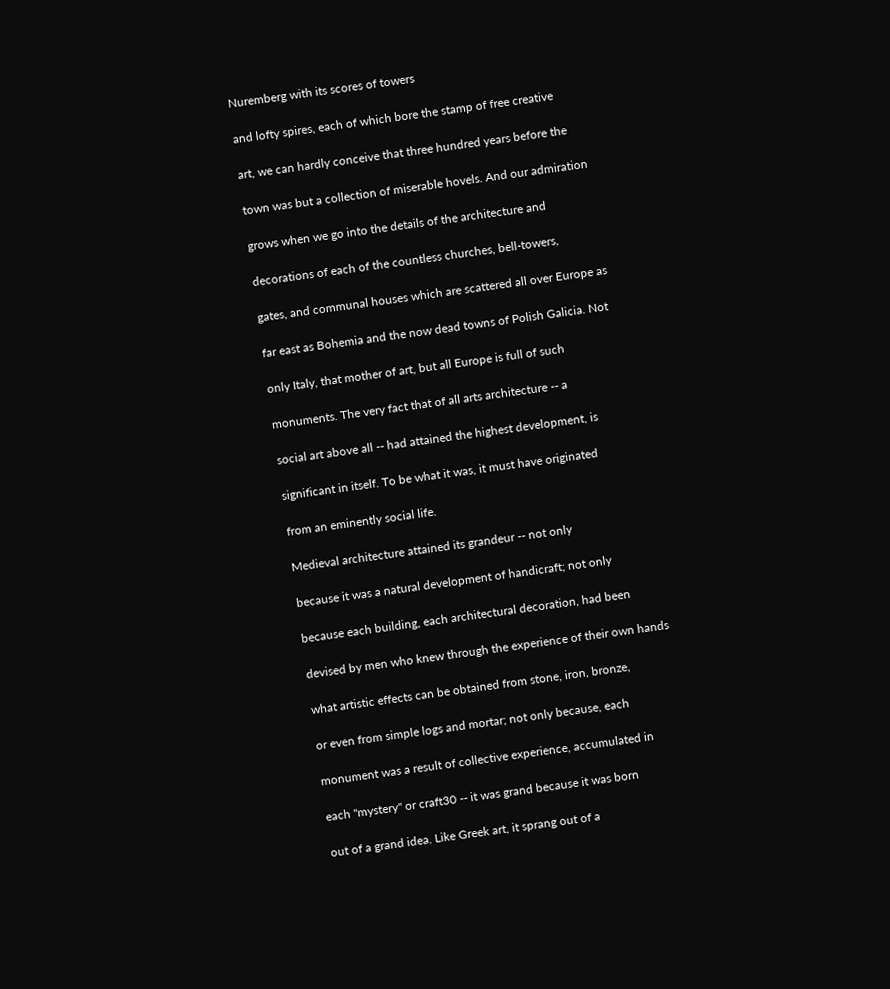Nuremberg with its scores of towers

and lofty spires, each of which bore the stamp of free creative

art, we can hardly conceive that three hundred years before the

town was but a collection of miserable hovels. And our admiration

grows when we go into the details of the architecture and

decorations of each of the countless churches, bell-towers,

gates, and communal houses which are scattered all over Europe as

far east as Bohemia and the now dead towns of Polish Galicia. Not

only Italy, that mother of art, but all Europe is full of such

monuments. The very fact that of all arts architecture -- a

social art above all -- had attained the highest development, is

significant in itself. To be what it was, it must have originated

from an eminently social life.

Medieval architecture attained its grandeur -- not only

because it was a natural development of handicraft; not only

because each building, each architectural decoration, had been

devised by men who knew through the experience of their own hands

what artistic effects can be obtained from stone, iron, bronze,

or even from simple logs and mortar; not only because, each

monument was a result of collective experience, accumulated in

each "mystery" or craft30 -- it was grand because it was born

out of a grand idea. Like Greek art, it sprang out of a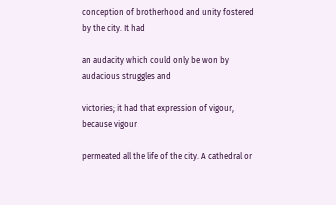conception of brotherhood and unity fostered by the city. It had

an audacity which could only be won by audacious struggles and

victories; it had that expression of vigour, because vigour

permeated all the life of the city. A cathedral or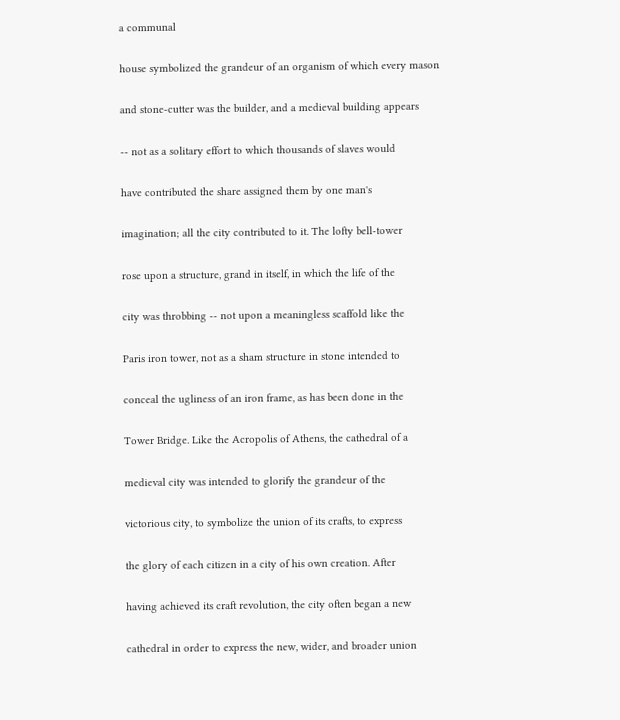a communal

house symbolized the grandeur of an organism of which every mason

and stone-cutter was the builder, and a medieval building appears

-- not as a solitary effort to which thousands of slaves would

have contributed the share assigned them by one man's

imagination; all the city contributed to it. The lofty bell-tower

rose upon a structure, grand in itself, in which the life of the

city was throbbing -- not upon a meaningless scaffold like the

Paris iron tower, not as a sham structure in stone intended to

conceal the ugliness of an iron frame, as has been done in the

Tower Bridge. Like the Acropolis of Athens, the cathedral of a

medieval city was intended to glorify the grandeur of the

victorious city, to symbolize the union of its crafts, to express

the glory of each citizen in a city of his own creation. After

having achieved its craft revolution, the city often began a new

cathedral in order to express the new, wider, and broader union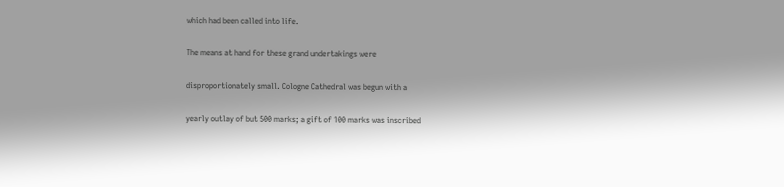which had been called into life.

The means at hand for these grand undertakings were

disproportionately small. Cologne Cathedral was begun with a

yearly outlay of but 500 marks; a gift of 100 marks was inscribed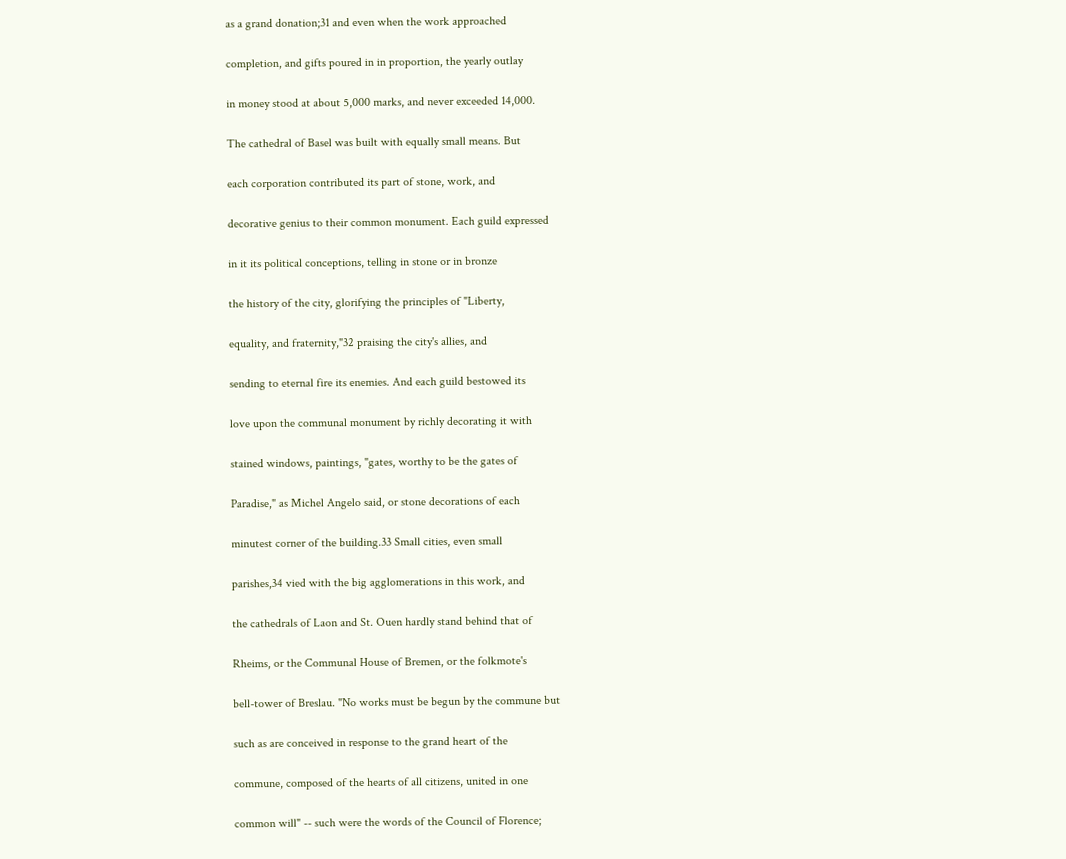as a grand donation;31 and even when the work approached

completion, and gifts poured in in proportion, the yearly outlay

in money stood at about 5,000 marks, and never exceeded 14,000.

The cathedral of Basel was built with equally small means. But

each corporation contributed its part of stone, work, and

decorative genius to their common monument. Each guild expressed

in it its political conceptions, telling in stone or in bronze

the history of the city, glorifying the principles of "Liberty,

equality, and fraternity,"32 praising the city's allies, and

sending to eternal fire its enemies. And each guild bestowed its

love upon the communal monument by richly decorating it with

stained windows, paintings, "gates, worthy to be the gates of

Paradise," as Michel Angelo said, or stone decorations of each

minutest corner of the building.33 Small cities, even small

parishes,34 vied with the big agglomerations in this work, and

the cathedrals of Laon and St. Ouen hardly stand behind that of

Rheims, or the Communal House of Bremen, or the folkmote's

bell-tower of Breslau. "No works must be begun by the commune but

such as are conceived in response to the grand heart of the

commune, composed of the hearts of all citizens, united in one

common will" -- such were the words of the Council of Florence;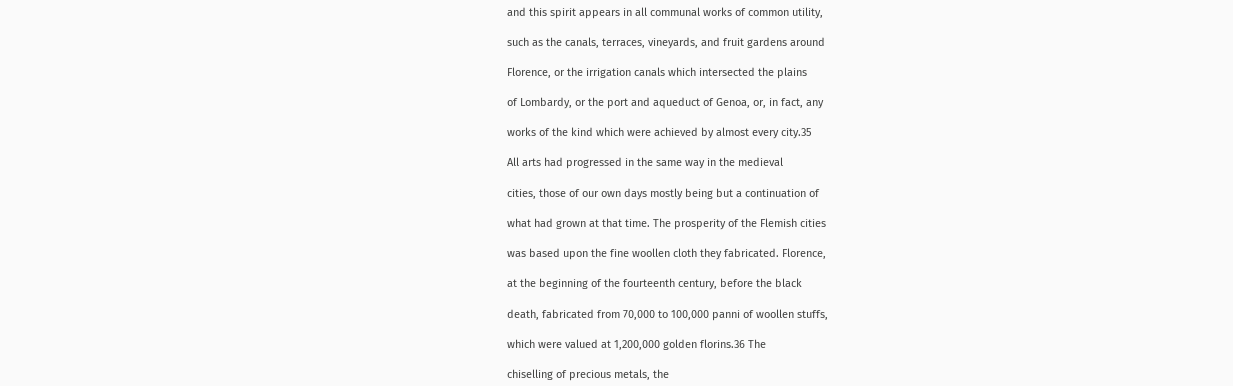and this spirit appears in all communal works of common utility,

such as the canals, terraces, vineyards, and fruit gardens around

Florence, or the irrigation canals which intersected the plains

of Lombardy, or the port and aqueduct of Genoa, or, in fact, any

works of the kind which were achieved by almost every city.35

All arts had progressed in the same way in the medieval

cities, those of our own days mostly being but a continuation of

what had grown at that time. The prosperity of the Flemish cities

was based upon the fine woollen cloth they fabricated. Florence,

at the beginning of the fourteenth century, before the black

death, fabricated from 70,000 to 100,000 panni of woollen stuffs,

which were valued at 1,200,000 golden florins.36 The

chiselling of precious metals, the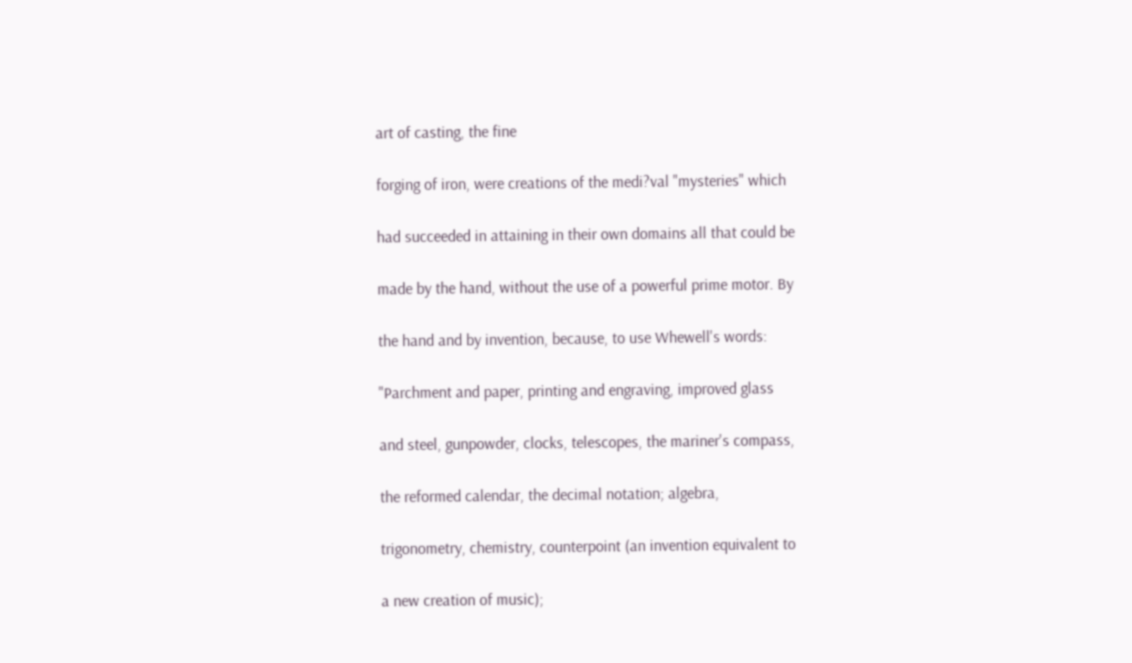art of casting, the fine

forging of iron, were creations of the medi?val "mysteries" which

had succeeded in attaining in their own domains all that could be

made by the hand, without the use of a powerful prime motor. By

the hand and by invention, because, to use Whewell's words:

"Parchment and paper, printing and engraving, improved glass

and steel, gunpowder, clocks, telescopes, the mariner's compass,

the reformed calendar, the decimal notation; algebra,

trigonometry, chemistry, counterpoint (an invention equivalent to

a new creation of music);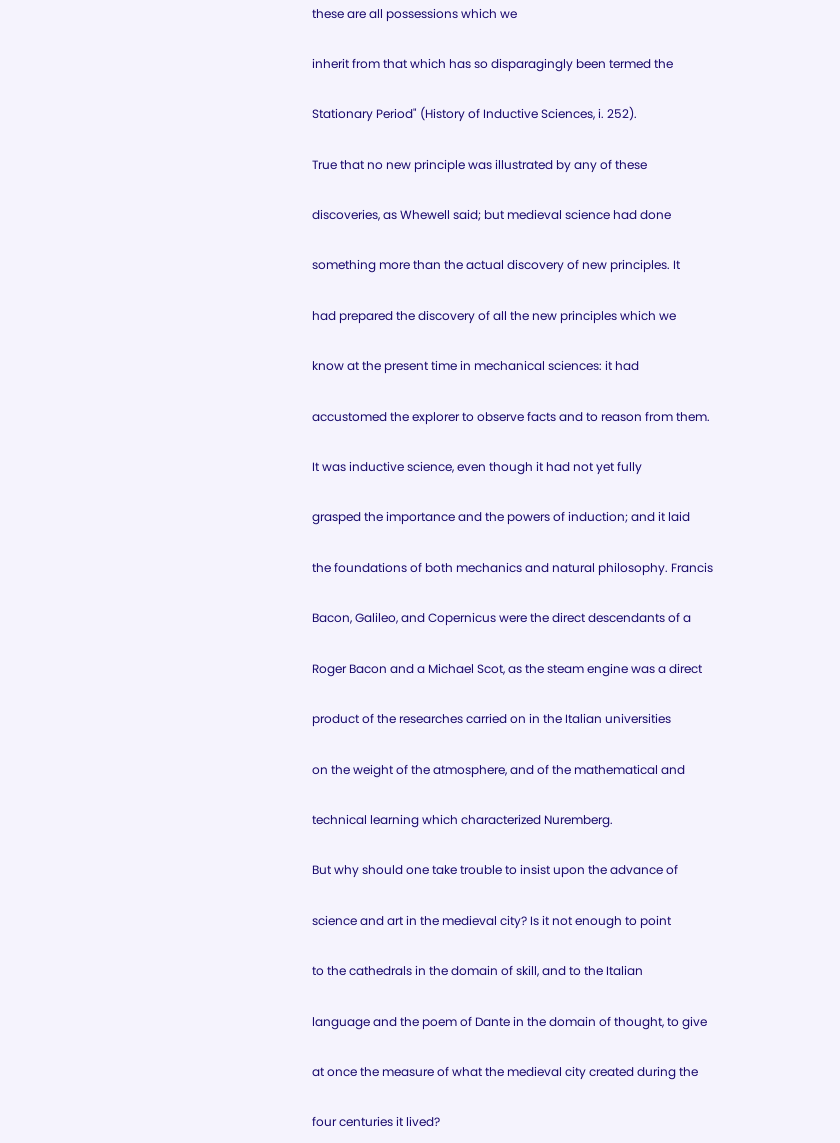these are all possessions which we

inherit from that which has so disparagingly been termed the

Stationary Period" (History of Inductive Sciences, i. 252).

True that no new principle was illustrated by any of these

discoveries, as Whewell said; but medieval science had done

something more than the actual discovery of new principles. It

had prepared the discovery of all the new principles which we

know at the present time in mechanical sciences: it had

accustomed the explorer to observe facts and to reason from them.

It was inductive science, even though it had not yet fully

grasped the importance and the powers of induction; and it laid

the foundations of both mechanics and natural philosophy. Francis

Bacon, Galileo, and Copernicus were the direct descendants of a

Roger Bacon and a Michael Scot, as the steam engine was a direct

product of the researches carried on in the Italian universities

on the weight of the atmosphere, and of the mathematical and

technical learning which characterized Nuremberg.

But why should one take trouble to insist upon the advance of

science and art in the medieval city? Is it not enough to point

to the cathedrals in the domain of skill, and to the Italian

language and the poem of Dante in the domain of thought, to give

at once the measure of what the medieval city created during the

four centuries it lived?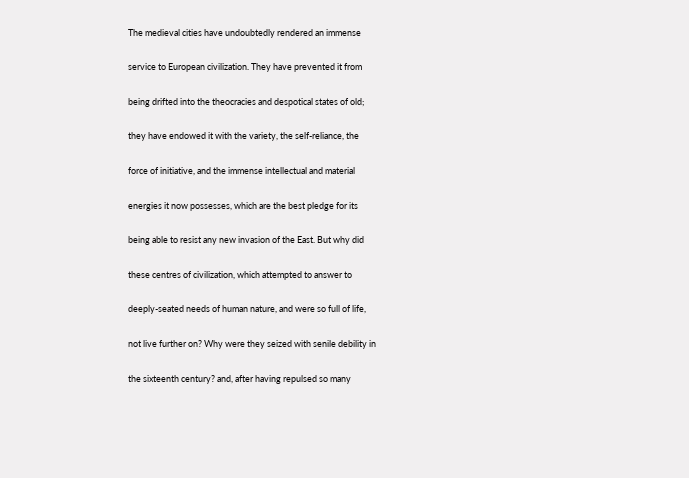The medieval cities have undoubtedly rendered an immense

service to European civilization. They have prevented it from

being drifted into the theocracies and despotical states of old;

they have endowed it with the variety, the self-reliance, the

force of initiative, and the immense intellectual and material

energies it now possesses, which are the best pledge for its

being able to resist any new invasion of the East. But why did

these centres of civilization, which attempted to answer to

deeply-seated needs of human nature, and were so full of life,

not live further on? Why were they seized with senile debility in

the sixteenth century? and, after having repulsed so many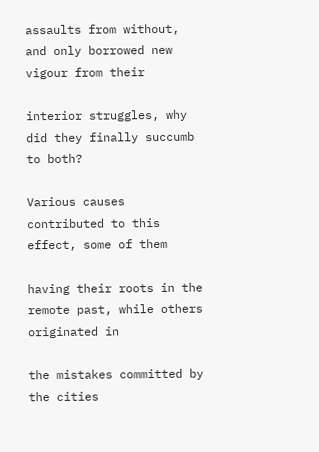assaults from without, and only borrowed new vigour from their

interior struggles, why did they finally succumb to both?

Various causes contributed to this effect, some of them

having their roots in the remote past, while others originated in

the mistakes committed by the cities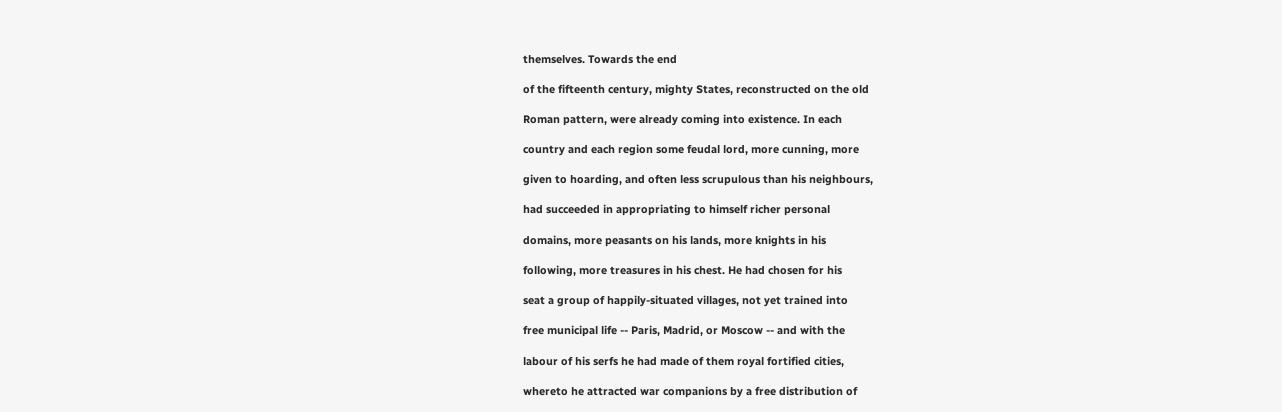themselves. Towards the end

of the fifteenth century, mighty States, reconstructed on the old

Roman pattern, were already coming into existence. In each

country and each region some feudal lord, more cunning, more

given to hoarding, and often less scrupulous than his neighbours,

had succeeded in appropriating to himself richer personal

domains, more peasants on his lands, more knights in his

following, more treasures in his chest. He had chosen for his

seat a group of happily-situated villages, not yet trained into

free municipal life -- Paris, Madrid, or Moscow -- and with the

labour of his serfs he had made of them royal fortified cities,

whereto he attracted war companions by a free distribution of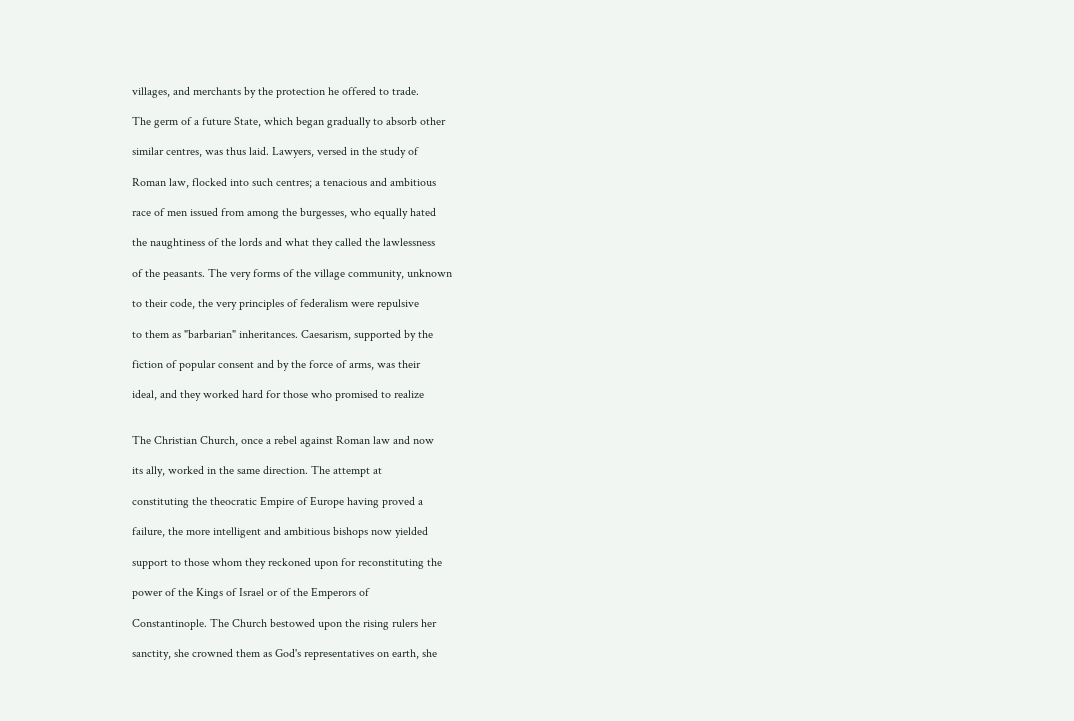villages, and merchants by the protection he offered to trade.

The germ of a future State, which began gradually to absorb other

similar centres, was thus laid. Lawyers, versed in the study of

Roman law, flocked into such centres; a tenacious and ambitious

race of men issued from among the burgesses, who equally hated

the naughtiness of the lords and what they called the lawlessness

of the peasants. The very forms of the village community, unknown

to their code, the very principles of federalism were repulsive

to them as "barbarian" inheritances. Caesarism, supported by the

fiction of popular consent and by the force of arms, was their

ideal, and they worked hard for those who promised to realize


The Christian Church, once a rebel against Roman law and now

its ally, worked in the same direction. The attempt at

constituting the theocratic Empire of Europe having proved a

failure, the more intelligent and ambitious bishops now yielded

support to those whom they reckoned upon for reconstituting the

power of the Kings of Israel or of the Emperors of

Constantinople. The Church bestowed upon the rising rulers her

sanctity, she crowned them as God's representatives on earth, she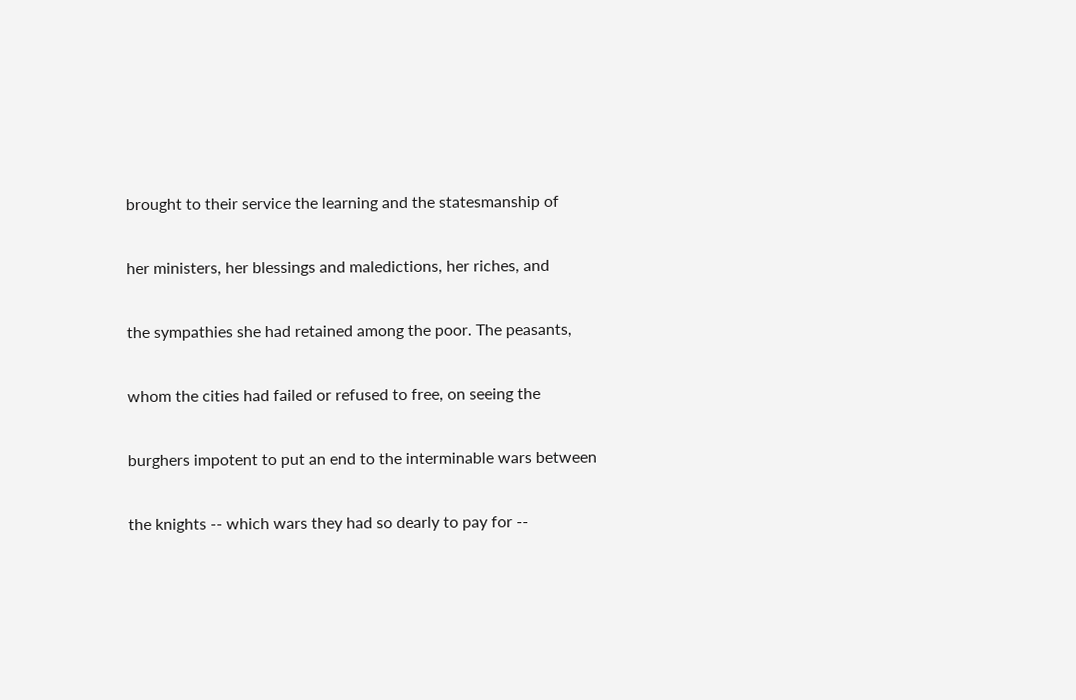brought to their service the learning and the statesmanship of

her ministers, her blessings and maledictions, her riches, and

the sympathies she had retained among the poor. The peasants,

whom the cities had failed or refused to free, on seeing the

burghers impotent to put an end to the interminable wars between

the knights -- which wars they had so dearly to pay for --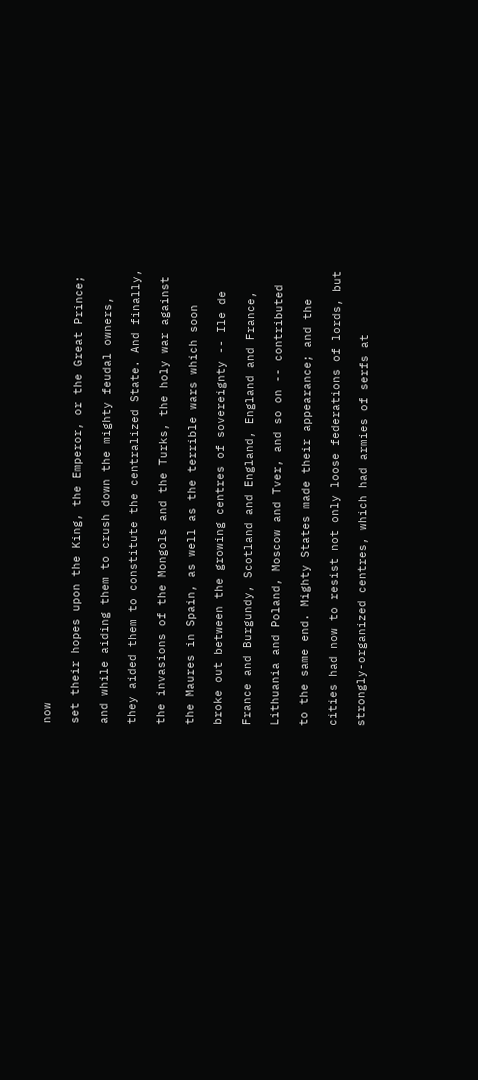now

set their hopes upon the King, the Emperor, or the Great Prince;

and while aiding them to crush down the mighty feudal owners,

they aided them to constitute the centralized State. And finally,

the invasions of the Mongols and the Turks, the holy war against

the Maures in Spain, as well as the terrible wars which soon

broke out between the growing centres of sovereignty -- Ile de

France and Burgundy, Scotland and England, England and France,

Lithuania and Poland, Moscow and Tver, and so on -- contributed

to the same end. Mighty States made their appearance; and the

cities had now to resist not only loose federations of lords, but

strongly-organized centres, which had armies of serfs at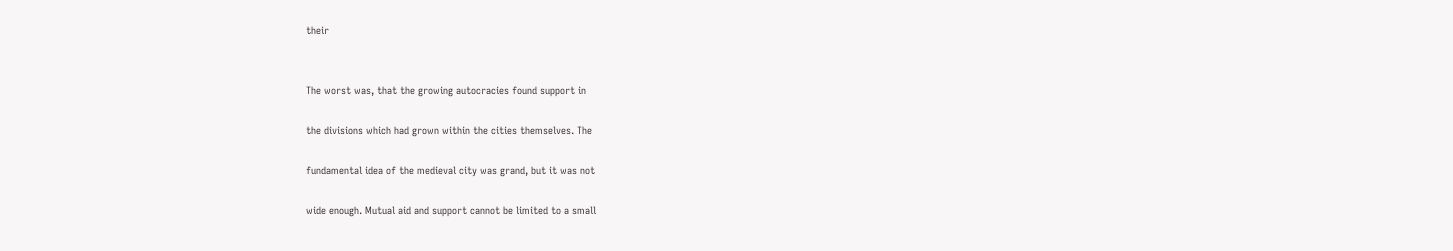their


The worst was, that the growing autocracies found support in

the divisions which had grown within the cities themselves. The

fundamental idea of the medieval city was grand, but it was not

wide enough. Mutual aid and support cannot be limited to a small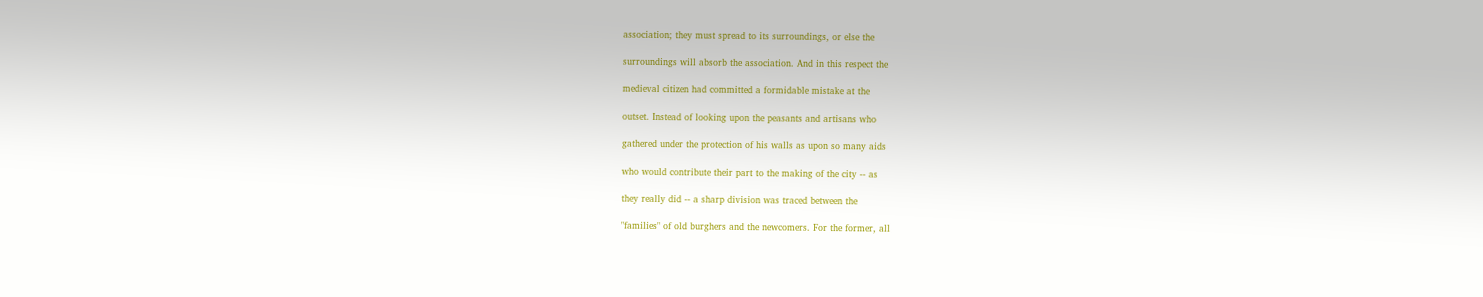association; they must spread to its surroundings, or else the

surroundings will absorb the association. And in this respect the

medieval citizen had committed a formidable mistake at the

outset. Instead of looking upon the peasants and artisans who

gathered under the protection of his walls as upon so many aids

who would contribute their part to the making of the city -- as

they really did -- a sharp division was traced between the

"families" of old burghers and the newcomers. For the former, all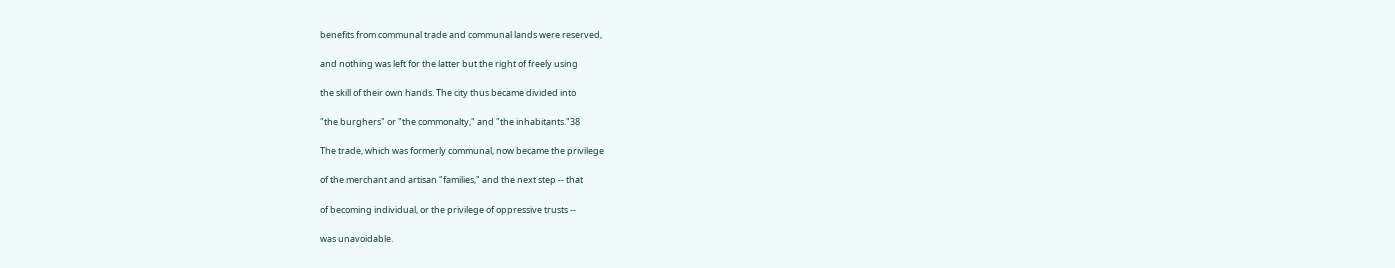benefits from communal trade and communal lands were reserved,

and nothing was left for the latter but the right of freely using

the skill of their own hands. The city thus became divided into

"the burghers" or "the commonalty," and "the inhabitants."38

The trade, which was formerly communal, now became the privilege

of the merchant and artisan "families," and the next step -- that

of becoming individual, or the privilege of oppressive trusts --

was unavoidable.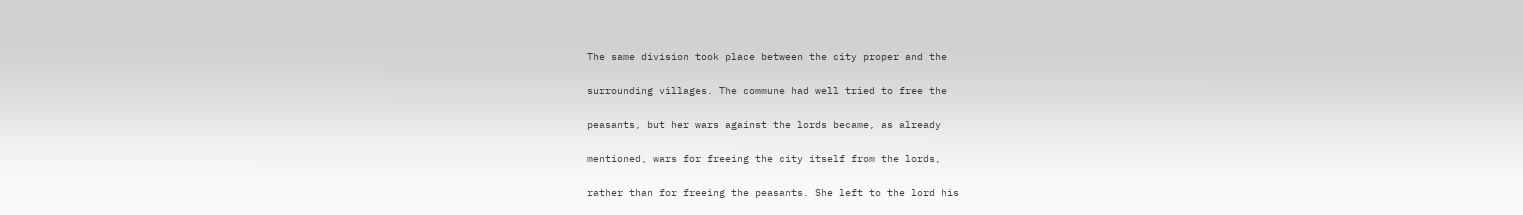The same division took place between the city proper and the

surrounding villages. The commune had well tried to free the

peasants, but her wars against the lords became, as already

mentioned, wars for freeing the city itself from the lords,

rather than for freeing the peasants. She left to the lord his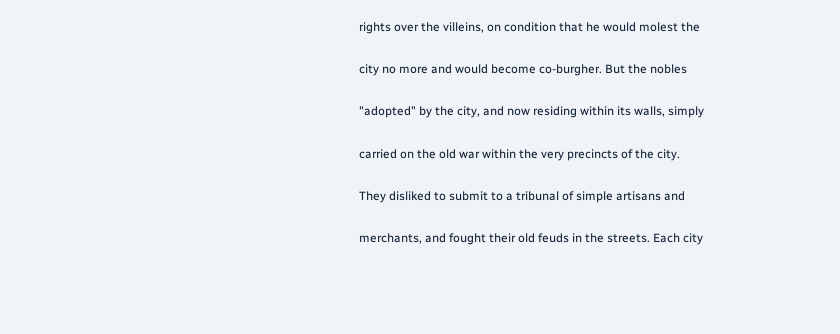rights over the villeins, on condition that he would molest the

city no more and would become co-burgher. But the nobles

"adopted" by the city, and now residing within its walls, simply

carried on the old war within the very precincts of the city.

They disliked to submit to a tribunal of simple artisans and

merchants, and fought their old feuds in the streets. Each city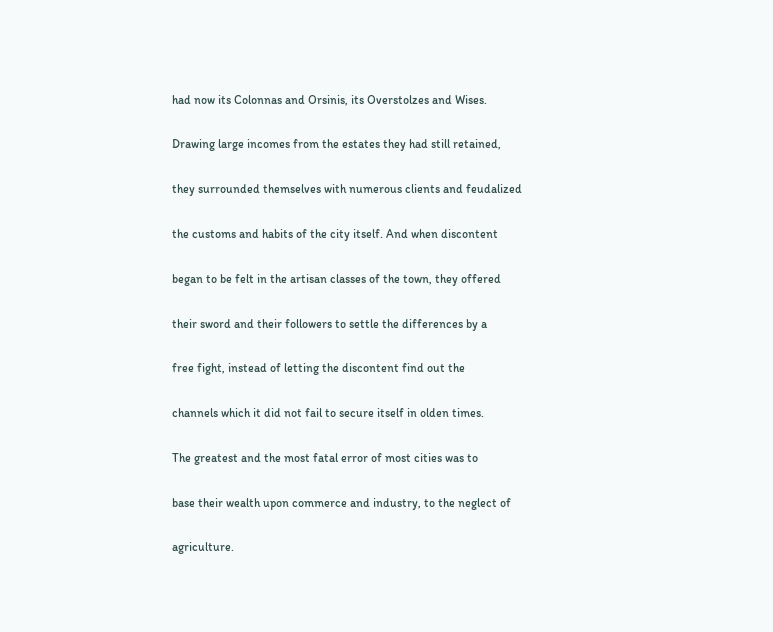had now its Colonnas and Orsinis, its Overstolzes and Wises.

Drawing large incomes from the estates they had still retained,

they surrounded themselves with numerous clients and feudalized

the customs and habits of the city itself. And when discontent

began to be felt in the artisan classes of the town, they offered

their sword and their followers to settle the differences by a

free fight, instead of letting the discontent find out the

channels which it did not fail to secure itself in olden times.

The greatest and the most fatal error of most cities was to

base their wealth upon commerce and industry, to the neglect of

agriculture.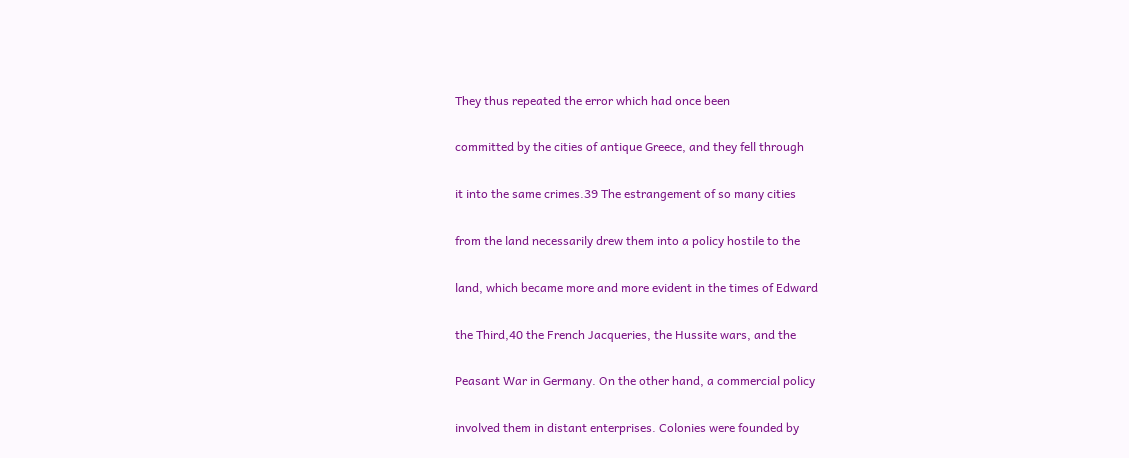They thus repeated the error which had once been

committed by the cities of antique Greece, and they fell through

it into the same crimes.39 The estrangement of so many cities

from the land necessarily drew them into a policy hostile to the

land, which became more and more evident in the times of Edward

the Third,40 the French Jacqueries, the Hussite wars, and the

Peasant War in Germany. On the other hand, a commercial policy

involved them in distant enterprises. Colonies were founded by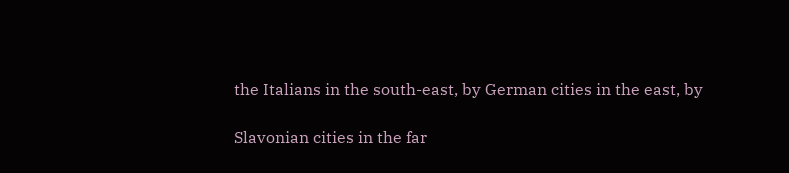the Italians in the south-east, by German cities in the east, by

Slavonian cities in the far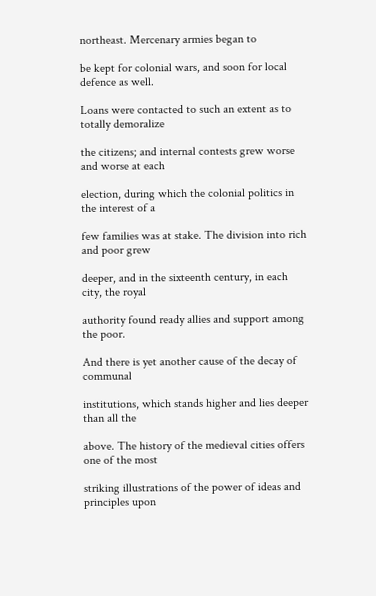northeast. Mercenary armies began to

be kept for colonial wars, and soon for local defence as well.

Loans were contacted to such an extent as to totally demoralize

the citizens; and internal contests grew worse and worse at each

election, during which the colonial politics in the interest of a

few families was at stake. The division into rich and poor grew

deeper, and in the sixteenth century, in each city, the royal

authority found ready allies and support among the poor.

And there is yet another cause of the decay of communal

institutions, which stands higher and lies deeper than all the

above. The history of the medieval cities offers one of the most

striking illustrations of the power of ideas and principles upon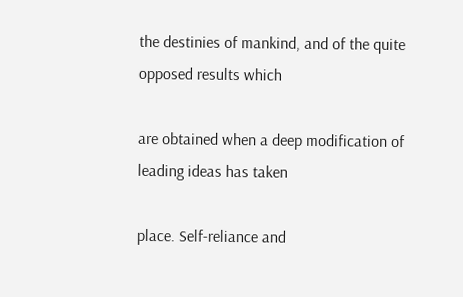the destinies of mankind, and of the quite opposed results which

are obtained when a deep modification of leading ideas has taken

place. Self-reliance and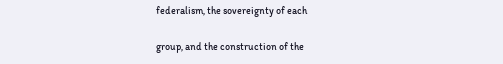federalism, the sovereignty of each

group, and the construction of the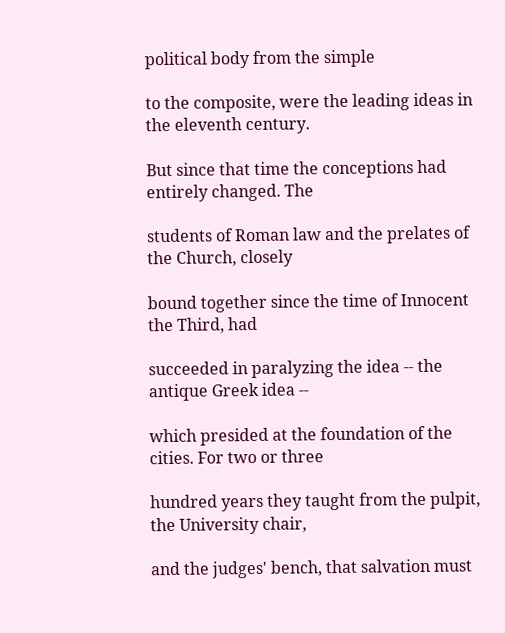political body from the simple

to the composite, were the leading ideas in the eleventh century.

But since that time the conceptions had entirely changed. The

students of Roman law and the prelates of the Church, closely

bound together since the time of Innocent the Third, had

succeeded in paralyzing the idea -- the antique Greek idea --

which presided at the foundation of the cities. For two or three

hundred years they taught from the pulpit, the University chair,

and the judges' bench, that salvation must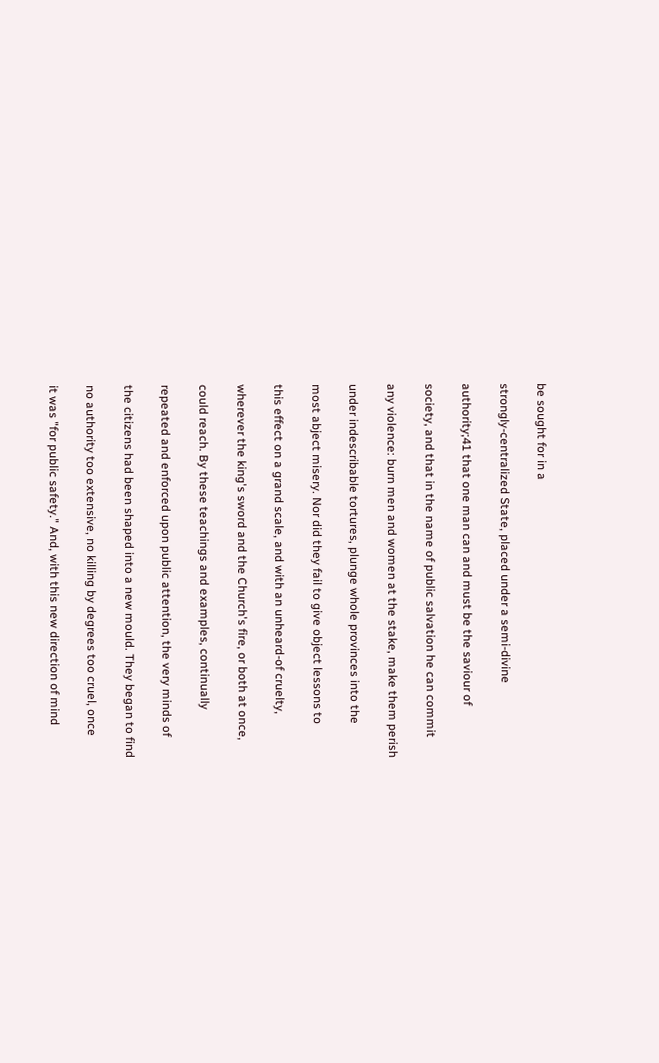be sought for in a

strongly-centralized State, placed under a semi-divine

authority;41 that one man can and must be the saviour of

society, and that in the name of public salvation he can commit

any violence: burn men and women at the stake, make them perish

under indescribable tortures, plunge whole provinces into the

most abject misery. Nor did they fail to give object lessons to

this effect on a grand scale, and with an unheard-of cruelty,

wherever the king's sword and the Church's fire, or both at once,

could reach. By these teachings and examples, continually

repeated and enforced upon public attention, the very minds of

the citizens had been shaped into a new mould. They began to find

no authority too extensive, no killing by degrees too cruel, once

it was "for public safety." And, with this new direction of mind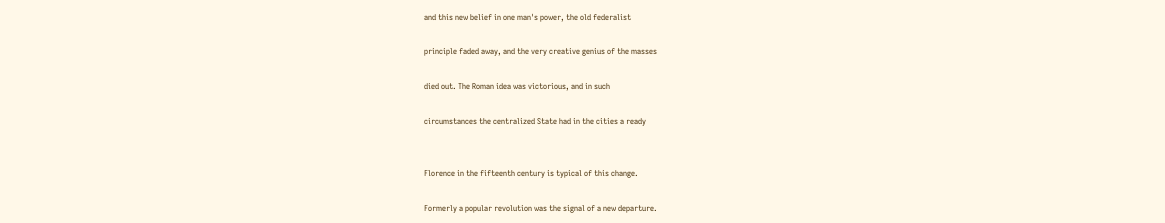and this new belief in one man's power, the old federalist

principle faded away, and the very creative genius of the masses

died out. The Roman idea was victorious, and in such

circumstances the centralized State had in the cities a ready


Florence in the fifteenth century is typical of this change.

Formerly a popular revolution was the signal of a new departure.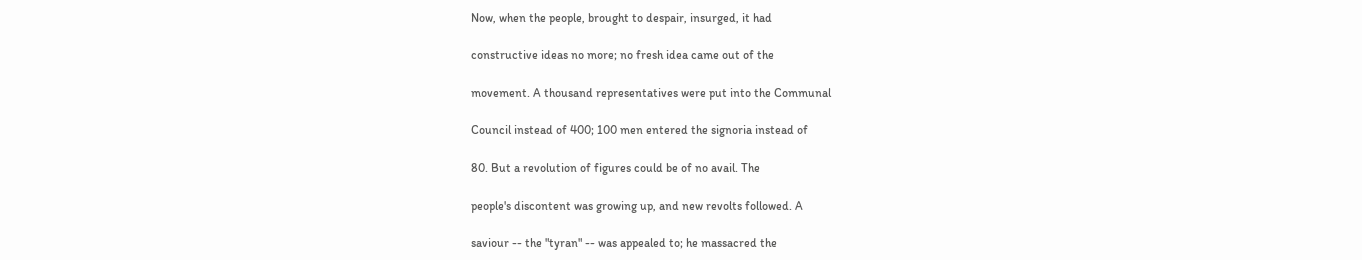Now, when the people, brought to despair, insurged, it had

constructive ideas no more; no fresh idea came out of the

movement. A thousand representatives were put into the Communal

Council instead of 400; 100 men entered the signoria instead of

80. But a revolution of figures could be of no avail. The

people's discontent was growing up, and new revolts followed. A

saviour -- the "tyran" -- was appealed to; he massacred the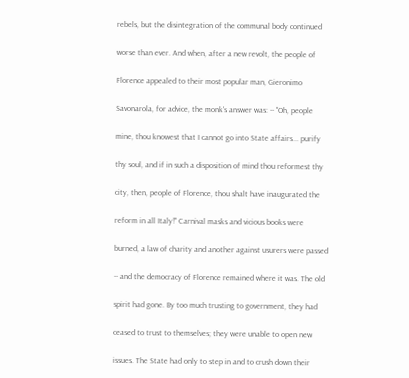rebels, but the disintegration of the communal body continued

worse than ever. And when, after a new revolt, the people of

Florence appealed to their most popular man, Gieronimo

Savonarola, for advice, the monk's answer was: -- "Oh, people

mine, thou knowest that I cannot go into State affairs... purify

thy soul, and if in such a disposition of mind thou reformest thy

city, then, people of Florence, thou shalt have inaugurated the

reform in all Italy!" Carnival masks and vicious books were

burned, a law of charity and another against usurers were passed

-- and the democracy of Florence remained where it was. The old

spirit had gone. By too much trusting to government, they had

ceased to trust to themselves; they were unable to open new

issues. The State had only to step in and to crush down their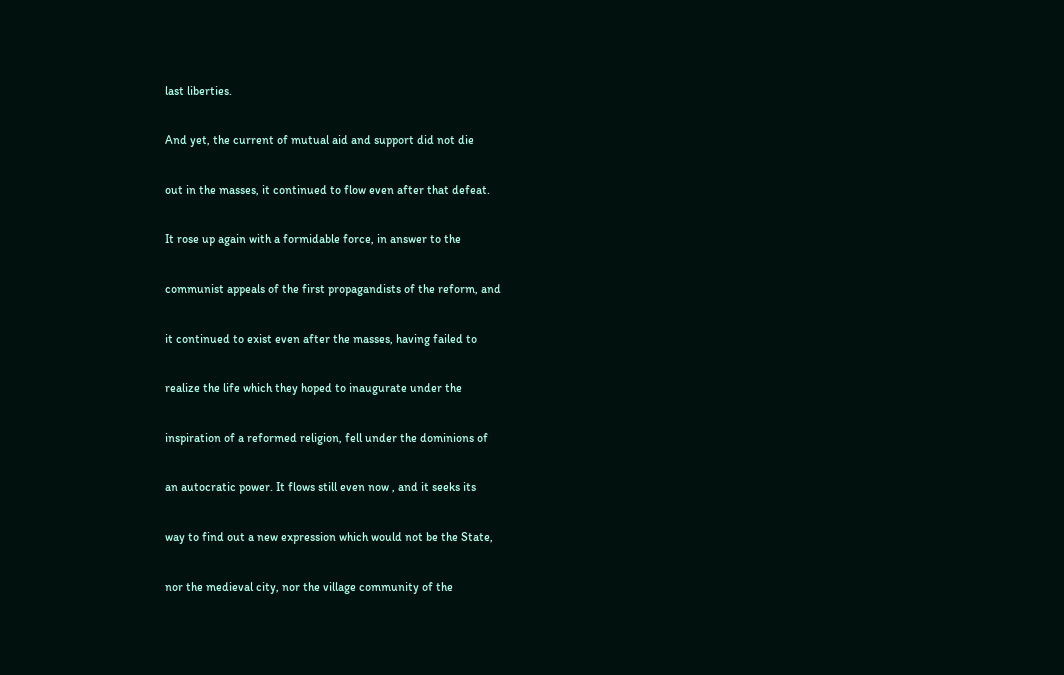last liberties.

And yet, the current of mutual aid and support did not die

out in the masses, it continued to flow even after that defeat.

It rose up again with a formidable force, in answer to the

communist appeals of the first propagandists of the reform, and

it continued to exist even after the masses, having failed to

realize the life which they hoped to inaugurate under the

inspiration of a reformed religion, fell under the dominions of

an autocratic power. It flows still even now , and it seeks its

way to find out a new expression which would not be the State,

nor the medieval city, nor the village community of the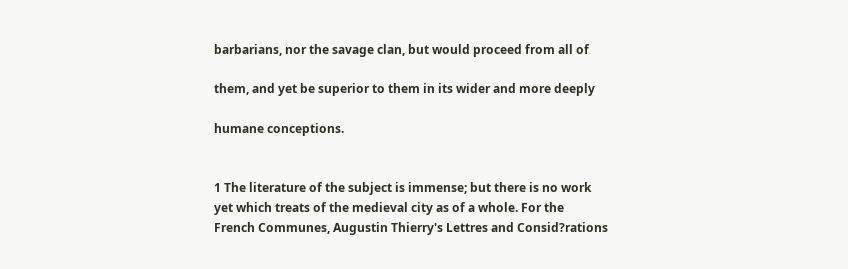barbarians, nor the savage clan, but would proceed from all of

them, and yet be superior to them in its wider and more deeply

humane conceptions.


1 The literature of the subject is immense; but there is no work
yet which treats of the medieval city as of a whole. For the
French Communes, Augustin Thierry's Lettres and Consid?rations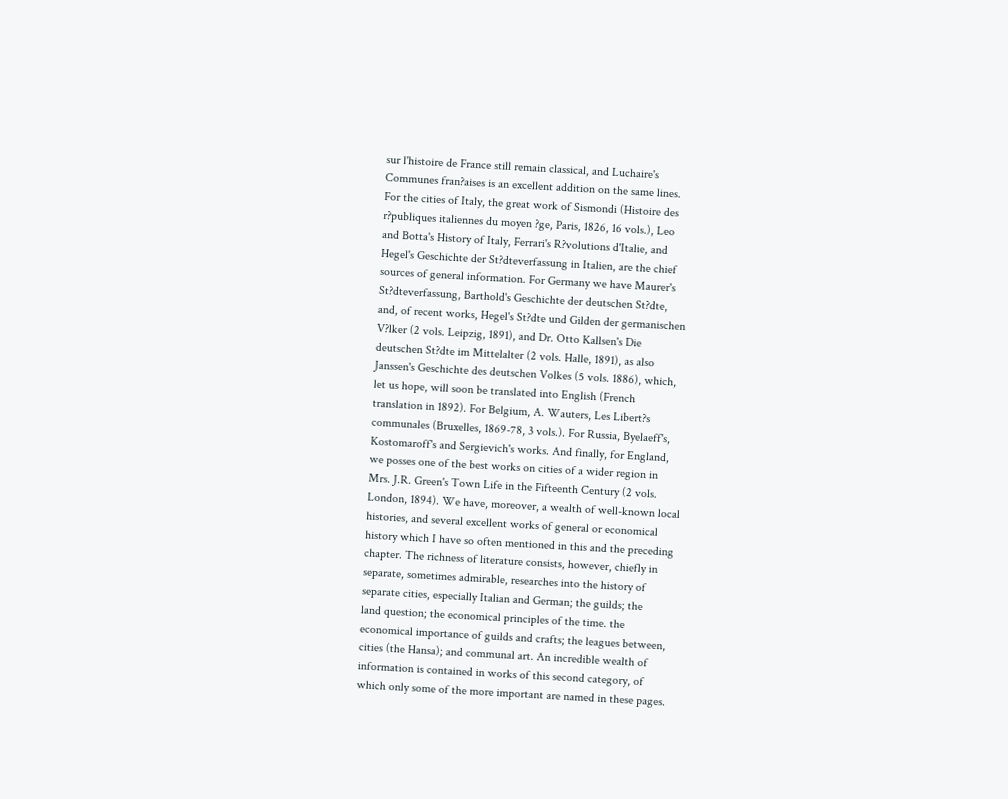sur l'histoire de France still remain classical, and Luchaire's
Communes fran?aises is an excellent addition on the same lines.
For the cities of Italy, the great work of Sismondi (Histoire des
r?publiques italiennes du moyen ?ge, Paris, 1826, 16 vols.), Leo
and Botta's History of Italy, Ferrari's R?volutions d'Italie, and
Hegel's Geschichte der St?dteverfassung in Italien, are the chief
sources of general information. For Germany we have Maurer's
St?dteverfassung, Barthold's Geschichte der deutschen St?dte,
and, of recent works, Hegel's St?dte und Gilden der germanischen
V?lker (2 vols. Leipzig, 1891), and Dr. Otto Kallsen's Die
deutschen St?dte im Mittelalter (2 vols. Halle, 1891), as also
Janssen's Geschichte des deutschen Volkes (5 vols. 1886), which,
let us hope, will soon be translated into English (French
translation in 1892). For Belgium, A. Wauters, Les Libert?s
communales (Bruxelles, 1869-78, 3 vols.). For Russia, Byelaeff's,
Kostomaroff's and Sergievich's works. And finally, for England,
we posses one of the best works on cities of a wider region in
Mrs. J.R. Green's Town Life in the Fifteenth Century (2 vols.
London, 1894). We have, moreover, a wealth of well-known local
histories, and several excellent works of general or economical
history which I have so often mentioned in this and the preceding
chapter. The richness of literature consists, however, chiefly in
separate, sometimes admirable, researches into the history of
separate cities, especially Italian and German; the guilds; the
land question; the economical principles of the time. the
economical importance of guilds and crafts; the leagues between,
cities (the Hansa); and communal art. An incredible wealth of
information is contained in works of this second category, of
which only some of the more important are named in these pages.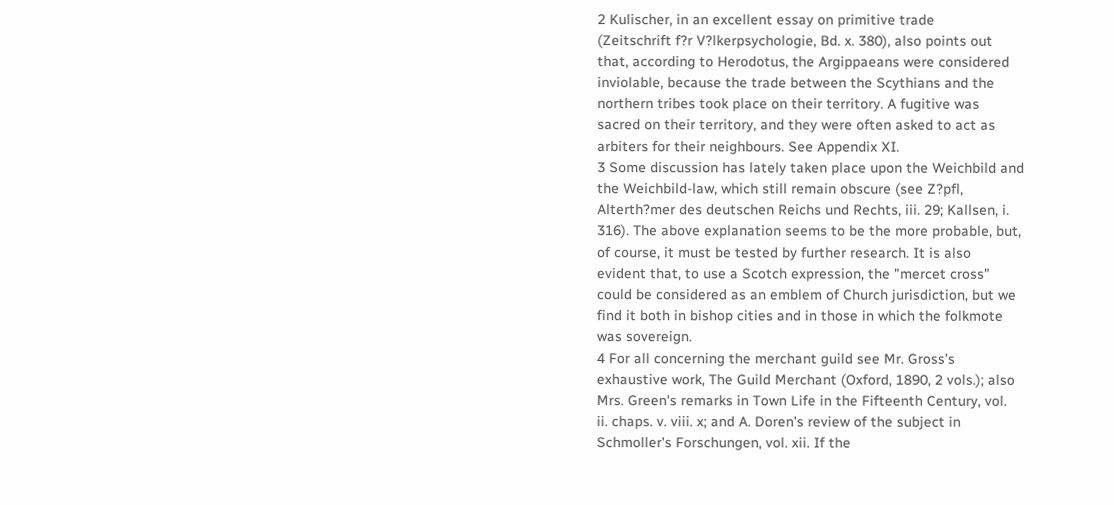2 Kulischer, in an excellent essay on primitive trade
(Zeitschrift f?r V?lkerpsychologie, Bd. x. 380), also points out
that, according to Herodotus, the Argippaeans were considered
inviolable, because the trade between the Scythians and the
northern tribes took place on their territory. A fugitive was
sacred on their territory, and they were often asked to act as
arbiters for their neighbours. See Appendix XI.
3 Some discussion has lately taken place upon the Weichbild and
the Weichbild-law, which still remain obscure (see Z?pfl,
Alterth?mer des deutschen Reichs und Rechts, iii. 29; Kallsen, i.
316). The above explanation seems to be the more probable, but,
of course, it must be tested by further research. It is also
evident that, to use a Scotch expression, the "mercet cross"
could be considered as an emblem of Church jurisdiction, but we
find it both in bishop cities and in those in which the folkmote
was sovereign.
4 For all concerning the merchant guild see Mr. Gross's
exhaustive work, The Guild Merchant (Oxford, 1890, 2 vols.); also
Mrs. Green's remarks in Town Life in the Fifteenth Century, vol.
ii. chaps. v. viii. x; and A. Doren's review of the subject in
Schmoller's Forschungen, vol. xii. If the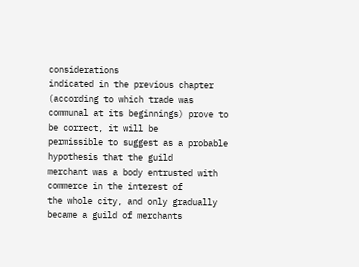considerations
indicated in the previous chapter (according to which trade was
communal at its beginnings) prove to be correct, it will be
permissible to suggest as a probable hypothesis that the guild
merchant was a body entrusted with commerce in the interest of
the whole city, and only gradually became a guild of merchants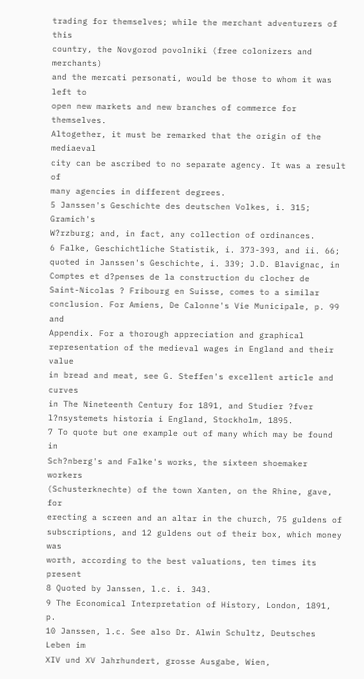trading for themselves; while the merchant adventurers of this
country, the Novgorod povolniki (free colonizers and merchants)
and the mercati personati, would be those to whom it was left to
open new markets and new branches of commerce for themselves.
Altogether, it must be remarked that the origin of the mediaeval
city can be ascribed to no separate agency. It was a result of
many agencies in different degrees.
5 Janssen's Geschichte des deutschen Volkes, i. 315; Gramich's
W?rzburg; and, in fact, any collection of ordinances.
6 Falke, Geschichtliche Statistik, i. 373-393, and ii. 66;
quoted in Janssen's Geschichte, i. 339; J.D. Blavignac, in
Comptes et d?penses de la construction du clocher de
Saint-Nicolas ? Fribourg en Suisse, comes to a similar
conclusion. For Amiens, De Calonne's Vie Municipale, p. 99 and
Appendix. For a thorough appreciation and graphical
representation of the medieval wages in England and their value
in bread and meat, see G. Steffen's excellent article and curves
in The Nineteenth Century for 1891, and Studier ?fver
l?nsystemets historia i England, Stockholm, 1895.
7 To quote but one example out of many which may be found in
Sch?nberg's and Falke's works, the sixteen shoemaker workers
(Schusterknechte) of the town Xanten, on the Rhine, gave, for
erecting a screen and an altar in the church, 75 guldens of
subscriptions, and 12 guldens out of their box, which money was
worth, according to the best valuations, ten times its present
8 Quoted by Janssen, l.c. i. 343.
9 The Economical Interpretation of History, London, 1891, p.
10 Janssen, l.c. See also Dr. Alwin Schultz, Deutsches Leben im
XIV und XV Jahrhundert, grosse Ausgabe, Wien,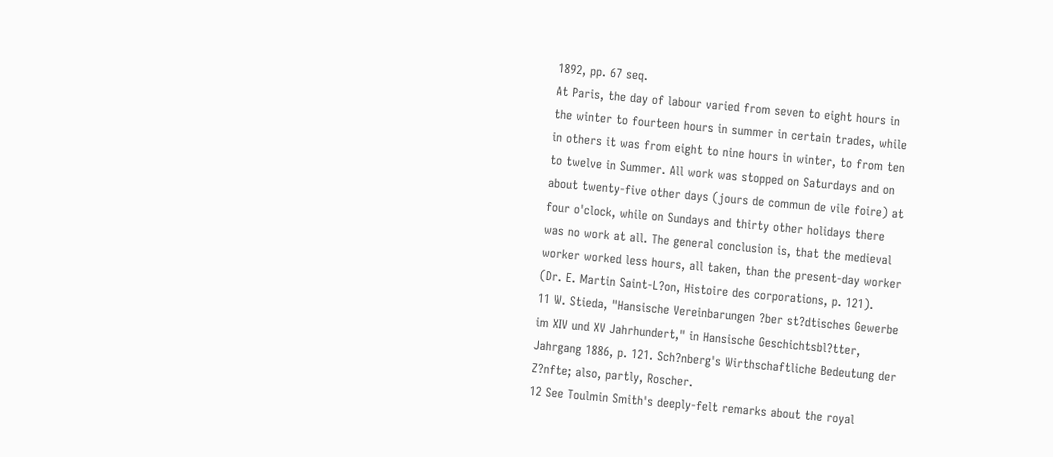1892, pp. 67 seq.
At Paris, the day of labour varied from seven to eight hours in
the winter to fourteen hours in summer in certain trades, while
in others it was from eight to nine hours in winter, to from ten
to twelve in Summer. All work was stopped on Saturdays and on
about twenty-five other days (jours de commun de vile foire) at
four o'clock, while on Sundays and thirty other holidays there
was no work at all. The general conclusion is, that the medieval
worker worked less hours, all taken, than the present-day worker
(Dr. E. Martin Saint-L?on, Histoire des corporations, p. 121).
11 W. Stieda, "Hansische Vereinbarungen ?ber st?dtisches Gewerbe
im XIV und XV Jahrhundert," in Hansische Geschichtsbl?tter,
Jahrgang 1886, p. 121. Sch?nberg's Wirthschaftliche Bedeutung der
Z?nfte; also, partly, Roscher.
12 See Toulmin Smith's deeply-felt remarks about the royal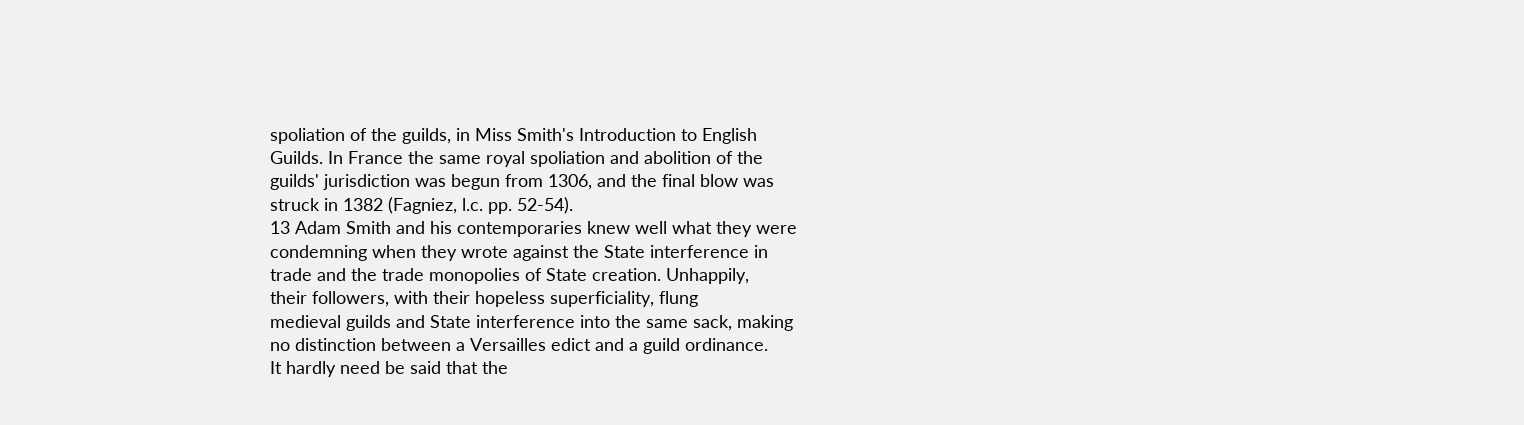spoliation of the guilds, in Miss Smith's Introduction to English
Guilds. In France the same royal spoliation and abolition of the
guilds' jurisdiction was begun from 1306, and the final blow was
struck in 1382 (Fagniez, l.c. pp. 52-54).
13 Adam Smith and his contemporaries knew well what they were
condemning when they wrote against the State interference in
trade and the trade monopolies of State creation. Unhappily,
their followers, with their hopeless superficiality, flung
medieval guilds and State interference into the same sack, making
no distinction between a Versailles edict and a guild ordinance.
It hardly need be said that the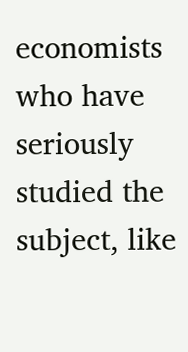economists who have seriously
studied the subject, like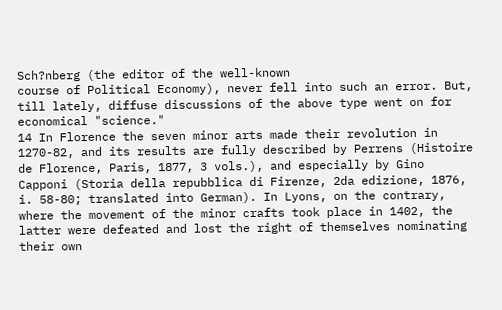Sch?nberg (the editor of the well-known
course of Political Economy), never fell into such an error. But,
till lately, diffuse discussions of the above type went on for
economical "science."
14 In Florence the seven minor arts made their revolution in
1270-82, and its results are fully described by Perrens (Histoire
de Florence, Paris, 1877, 3 vols.), and especially by Gino
Capponi (Storia della repubblica di Firenze, 2da edizione, 1876,
i. 58-80; translated into German). In Lyons, on the contrary,
where the movement of the minor crafts took place in 1402, the
latter were defeated and lost the right of themselves nominating
their own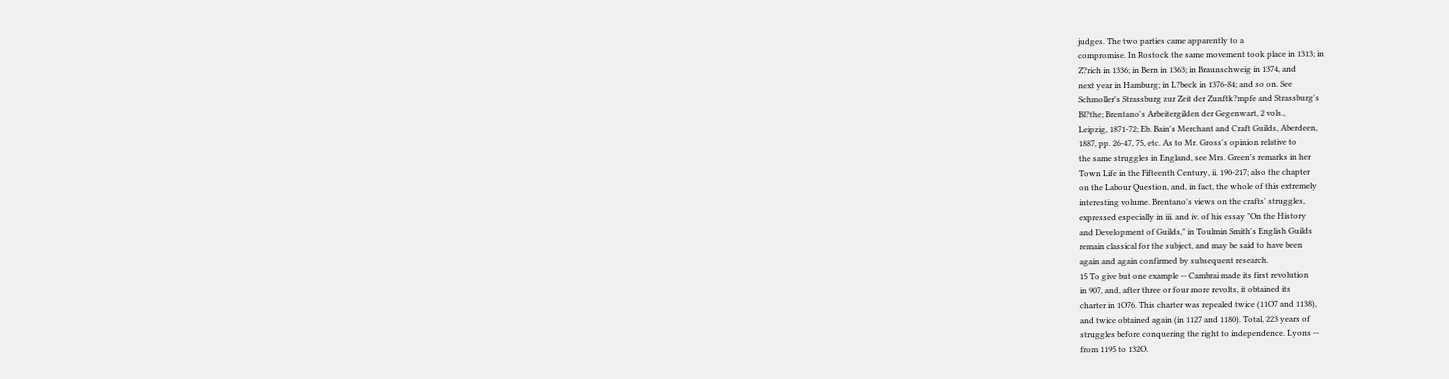judges. The two parties came apparently to a
compromise. In Rostock the same movement took place in 1313; in
Z?rich in 1336; in Bern in 1363; in Braunschweig in 1374, and
next year in Hamburg; in L?beck in 1376-84; and so on. See
Schmoller's Strassburg zur Zeit der Zunftk?mpfe and Strassburg's
Bl?the; Brentano's Arbeitergilden der Gegenwart, 2 vols.,
Leipzig, 1871-72; Eb. Bain's Merchant and Craft Guilds, Aberdeen,
1887, pp. 26-47, 75, etc. As to Mr. Gross's opinion relative to
the same struggles in England, see Mrs. Green's remarks in her
Town Life in the Fifteenth Century, ii. 190-217; also the chapter
on the Labour Question, and, in fact, the whole of this extremely
interesting volume. Brentano's views on the crafts' struggles,
expressed especially in iii. and iv. of his essay "On the History
and Development of Guilds," in Toulmin Smith's English Guilds
remain classical for the subject, and may be said to have been
again and again confirmed by subsequent research.
15 To give but one example -- Cambrai made its first revolution
in 907, and, after three or four more revolts, it obtained its
charter in 1O76. This charter was repealed twice (11O7 and 1138),
and twice obtained again (in 1127 and 1180). Total, 223 years of
struggles before conquering the right to independence. Lyons --
from 1195 to 132O.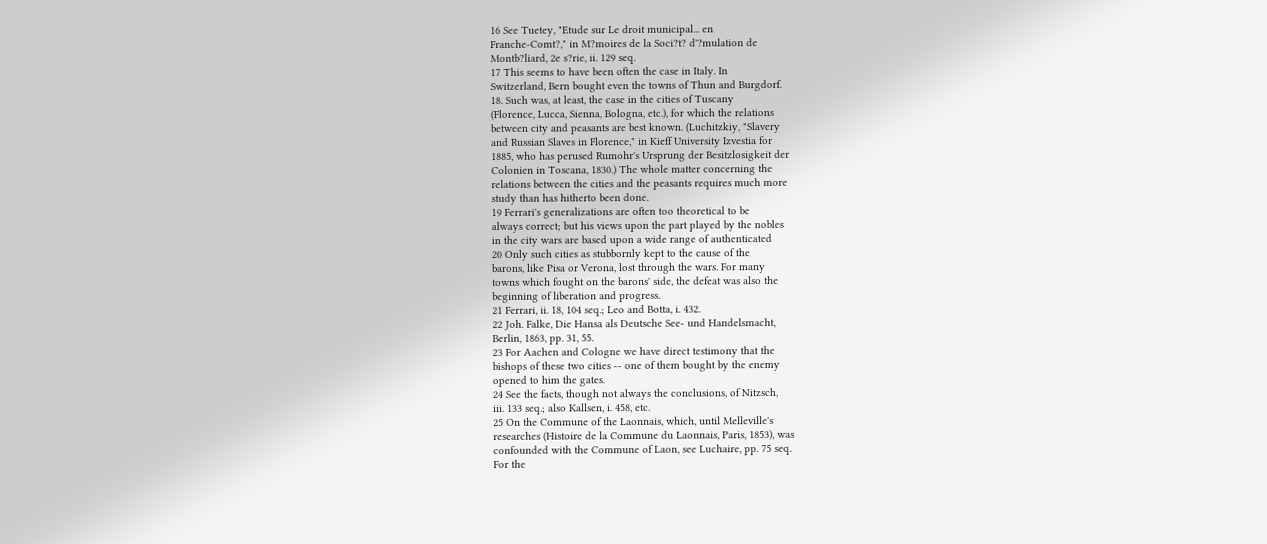16 See Tuetey, "Etude sur Le droit municipal... en
Franche-Comt?," in M?moires de la Soci?t? d'?mulation de
Montb?liard, 2e s?rie, ii. 129 seq.
17 This seems to have been often the case in Italy. In
Switzerland, Bern bought even the towns of Thun and Burgdorf.
18. Such was, at least, the case in the cities of Tuscany
(Florence, Lucca, Sienna, Bologna, etc.), for which the relations
between city and peasants are best known. (Luchitzkiy, "Slavery
and Russian Slaves in Florence," in Kieff University Izvestia for
1885, who has perused Rumohr's Ursprung der Besitzlosigkeit der
Colonien in Toscana, 1830.) The whole matter concerning the
relations between the cities and the peasants requires much more
study than has hitherto been done.
19 Ferrari's generalizations are often too theoretical to be
always correct; but his views upon the part played by the nobles
in the city wars are based upon a wide range of authenticated
20 Only such cities as stubbornly kept to the cause of the
barons, like Pisa or Verona, lost through the wars. For many
towns which fought on the barons' side, the defeat was also the
beginning of liberation and progress.
21 Ferrari, ii. 18, 104 seq.; Leo and Botta, i. 432.
22 Joh. Falke, Die Hansa als Deutsche See- und Handelsmacht,
Berlin, 1863, pp. 31, 55.
23 For Aachen and Cologne we have direct testimony that the
bishops of these two cities -- one of them bought by the enemy
opened to him the gates.
24 See the facts, though not always the conclusions, of Nitzsch,
iii. 133 seq.; also Kallsen, i. 458, etc.
25 On the Commune of the Laonnais, which, until Melleville's
researches (Histoire de la Commune du Laonnais, Paris, 1853), was
confounded with the Commune of Laon, see Luchaire, pp. 75 seq.
For the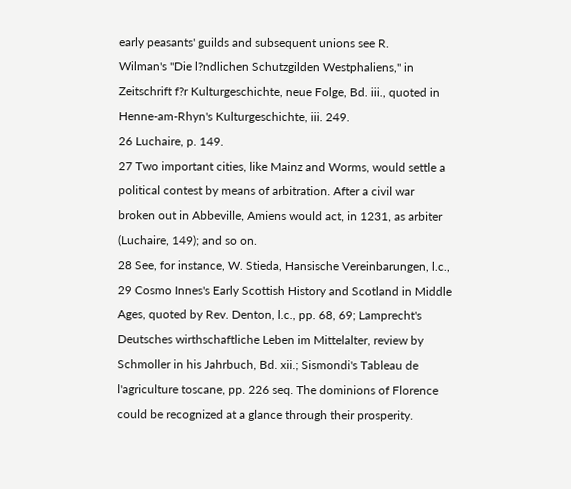early peasants' guilds and subsequent unions see R.
Wilman's "Die l?ndlichen Schutzgilden Westphaliens," in
Zeitschrift f?r Kulturgeschichte, neue Folge, Bd. iii., quoted in
Henne-am-Rhyn's Kulturgeschichte, iii. 249.
26 Luchaire, p. 149.
27 Two important cities, like Mainz and Worms, would settle a
political contest by means of arbitration. After a civil war
broken out in Abbeville, Amiens would act, in 1231, as arbiter
(Luchaire, 149); and so on.
28 See, for instance, W. Stieda, Hansische Vereinbarungen, l.c.,
29 Cosmo Innes's Early Scottish History and Scotland in Middle
Ages, quoted by Rev. Denton, l.c., pp. 68, 69; Lamprecht's
Deutsches wirthschaftliche Leben im Mittelalter, review by
Schmoller in his Jahrbuch, Bd. xii.; Sismondi's Tableau de
l'agriculture toscane, pp. 226 seq. The dominions of Florence
could be recognized at a glance through their prosperity.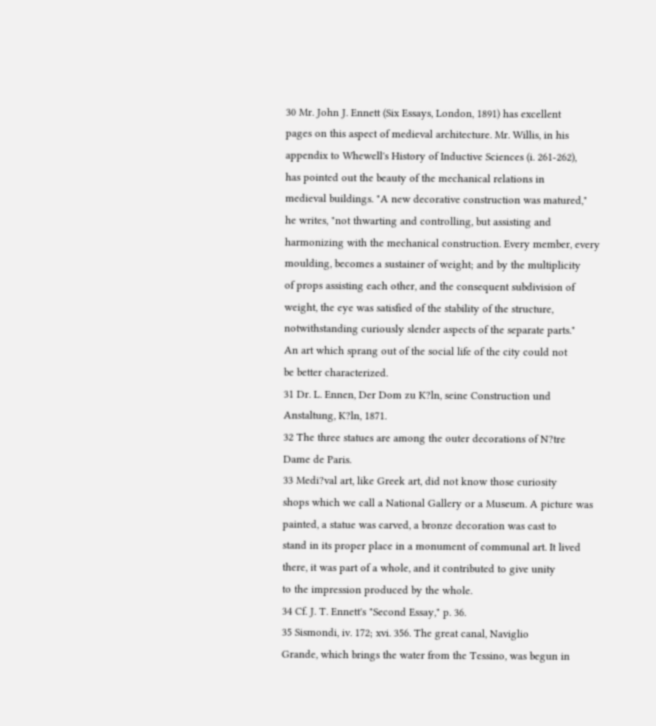30 Mr. John J. Ennett (Six Essays, London, 1891) has excellent
pages on this aspect of medieval architecture. Mr. Willis, in his
appendix to Whewell's History of Inductive Sciences (i. 261-262),
has pointed out the beauty of the mechanical relations in
medieval buildings. "A new decorative construction was matured,"
he writes, "not thwarting and controlling, but assisting and
harmonizing with the mechanical construction. Every member, every
moulding, becomes a sustainer of weight; and by the multiplicity
of props assisting each other, and the consequent subdivision of
weight, the eye was satisfied of the stability of the structure,
notwithstanding curiously slender aspects of the separate parts."
An art which sprang out of the social life of the city could not
be better characterized.
31 Dr. L. Ennen, Der Dom zu K?ln, seine Construction und
Anstaltung, K?ln, 1871.
32 The three statues are among the outer decorations of N?tre
Dame de Paris.
33 Medi?val art, like Greek art, did not know those curiosity
shops which we call a National Gallery or a Museum. A picture was
painted, a statue was carved, a bronze decoration was cast to
stand in its proper place in a monument of communal art. It lived
there, it was part of a whole, and it contributed to give unity
to the impression produced by the whole.
34 Cf. J. T. Ennett's "Second Essay," p. 36.
35 Sismondi, iv. 172; xvi. 356. The great canal, Naviglio
Grande, which brings the water from the Tessino, was begun in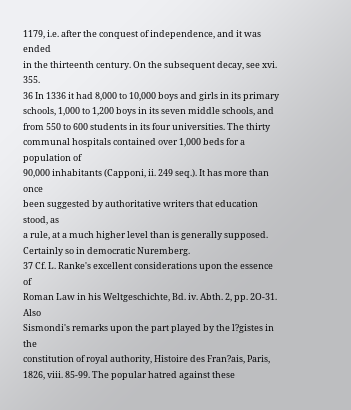1179, i.e. after the conquest of independence, and it was ended
in the thirteenth century. On the subsequent decay, see xvi. 355.
36 In 1336 it had 8,000 to 10,000 boys and girls in its primary
schools, 1,000 to 1,200 boys in its seven middle schools, and
from 550 to 600 students in its four universities. The thirty
communal hospitals contained over 1,000 beds for a population of
90,000 inhabitants (Capponi, ii. 249 seq.). It has more than once
been suggested by authoritative writers that education stood, as
a rule, at a much higher level than is generally supposed.
Certainly so in democratic Nuremberg.
37 Cf. L. Ranke's excellent considerations upon the essence of
Roman Law in his Weltgeschichte, Bd. iv. Abth. 2, pp. 2O-31. Also
Sismondi's remarks upon the part played by the l?gistes in the
constitution of royal authority, Histoire des Fran?ais, Paris,
1826, viii. 85-99. The popular hatred against these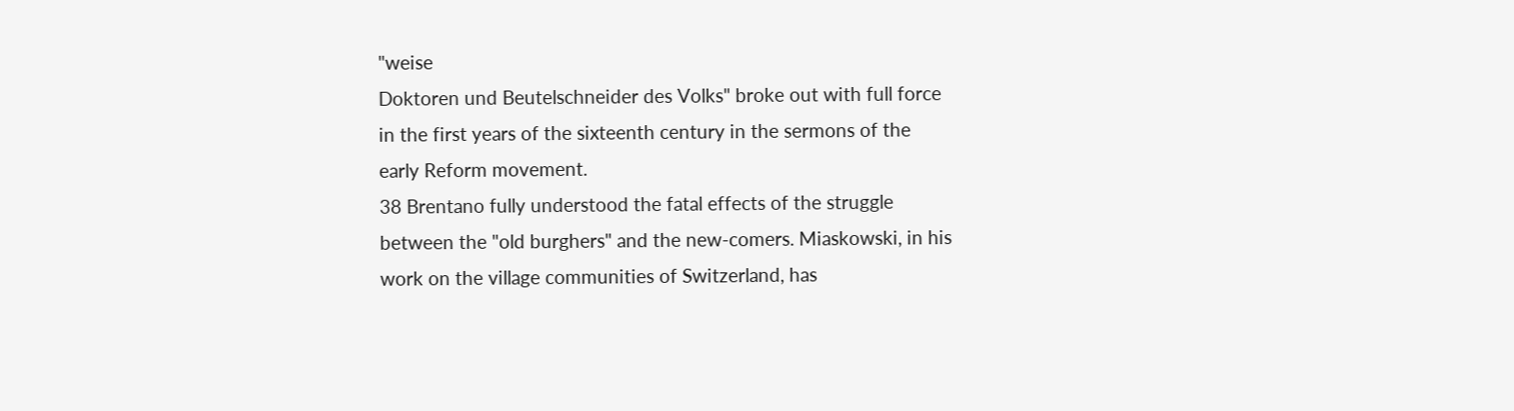"weise
Doktoren und Beutelschneider des Volks" broke out with full force
in the first years of the sixteenth century in the sermons of the
early Reform movement.
38 Brentano fully understood the fatal effects of the struggle
between the "old burghers" and the new-comers. Miaskowski, in his
work on the village communities of Switzerland, has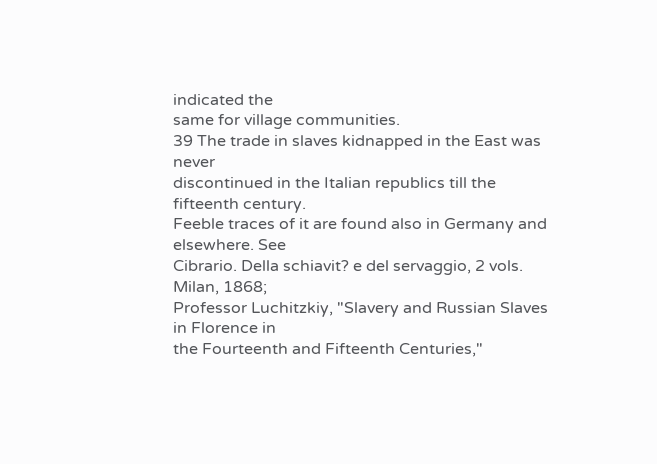indicated the
same for village communities.
39 The trade in slaves kidnapped in the East was never
discontinued in the Italian republics till the fifteenth century.
Feeble traces of it are found also in Germany and elsewhere. See
Cibrario. Della schiavit? e del servaggio, 2 vols. Milan, 1868;
Professor Luchitzkiy, "Slavery and Russian Slaves in Florence in
the Fourteenth and Fifteenth Centuries,"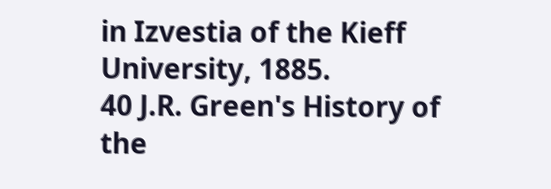in Izvestia of the Kieff
University, 1885.
40 J.R. Green's History of the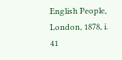English People, London, 1878, i.
41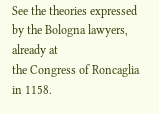See the theories expressed by the Bologna lawyers, already at
the Congress of Roncaglia in 1158.